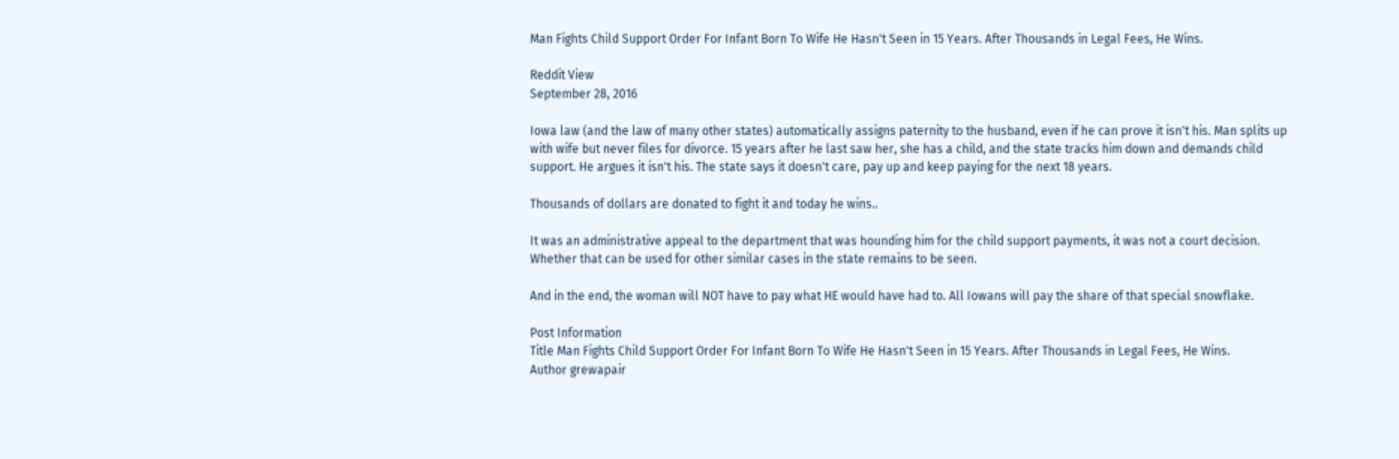Man Fights Child Support Order For Infant Born To Wife He Hasn't Seen in 15 Years. After Thousands in Legal Fees, He Wins.

Reddit View
September 28, 2016

Iowa law (and the law of many other states) automatically assigns paternity to the husband, even if he can prove it isn't his. Man splits up with wife but never files for divorce. 15 years after he last saw her, she has a child, and the state tracks him down and demands child support. He argues it isn't his. The state says it doesn't care, pay up and keep paying for the next 18 years.

Thousands of dollars are donated to fight it and today he wins..

It was an administrative appeal to the department that was hounding him for the child support payments, it was not a court decision. Whether that can be used for other similar cases in the state remains to be seen.

And in the end, the woman will NOT have to pay what HE would have had to. All Iowans will pay the share of that special snowflake.

Post Information
Title Man Fights Child Support Order For Infant Born To Wife He Hasn't Seen in 15 Years. After Thousands in Legal Fees, He Wins.
Author grewapair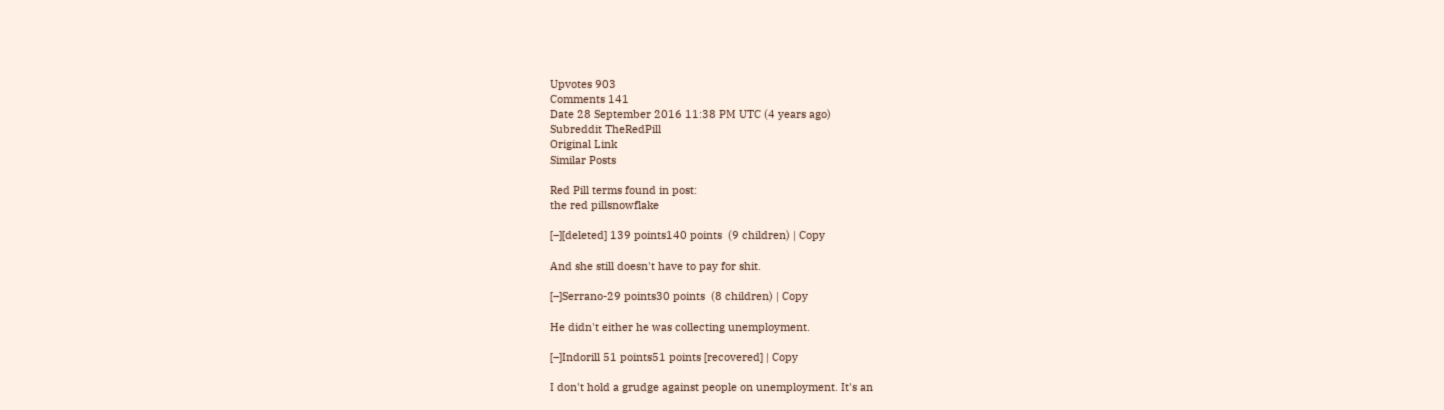Upvotes 903
Comments 141
Date 28 September 2016 11:38 PM UTC (4 years ago)
Subreddit TheRedPill
Original Link
Similar Posts

Red Pill terms found in post:
the red pillsnowflake

[–][deleted] 139 points140 points  (9 children) | Copy

And she still doesn't have to pay for shit.

[–]Serrano-29 points30 points  (8 children) | Copy

He didn't either he was collecting unemployment.

[–]Indorill 51 points51 points [recovered] | Copy

I don't hold a grudge against people on unemployment. It's an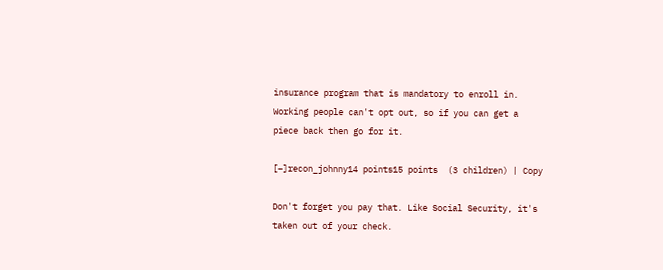insurance program that is mandatory to enroll in. Working people can't opt out, so if you can get a piece back then go for it.

[–]recon_johnny14 points15 points  (3 children) | Copy

Don't forget you pay that. Like Social Security, it's taken out of your check.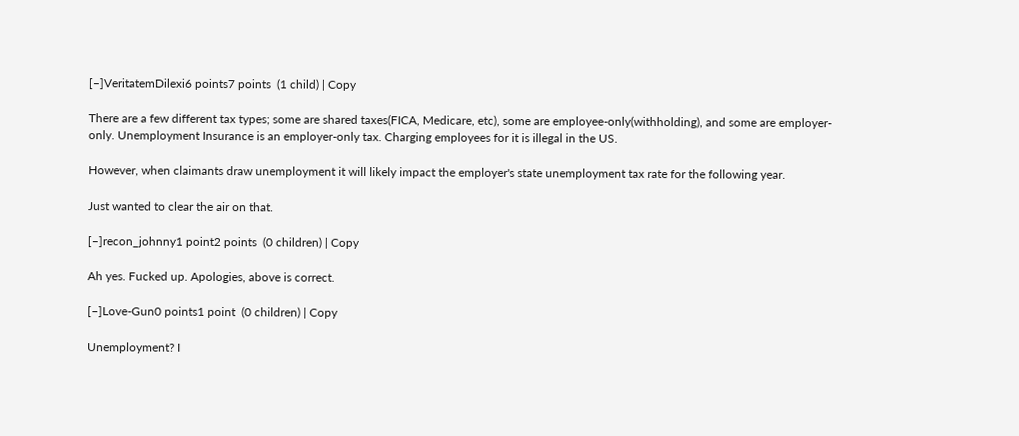[–]VeritatemDilexi6 points7 points  (1 child) | Copy

There are a few different tax types; some are shared taxes(FICA, Medicare, etc), some are employee-only(withholding), and some are employer-only. Unemployment Insurance is an employer-only tax. Charging employees for it is illegal in the US.

However, when claimants draw unemployment it will likely impact the employer's state unemployment tax rate for the following year.

Just wanted to clear the air on that.

[–]recon_johnny1 point2 points  (0 children) | Copy

Ah yes. Fucked up. Apologies, above is correct.

[–]Love-Gun0 points1 point  (0 children) | Copy

Unemployment? I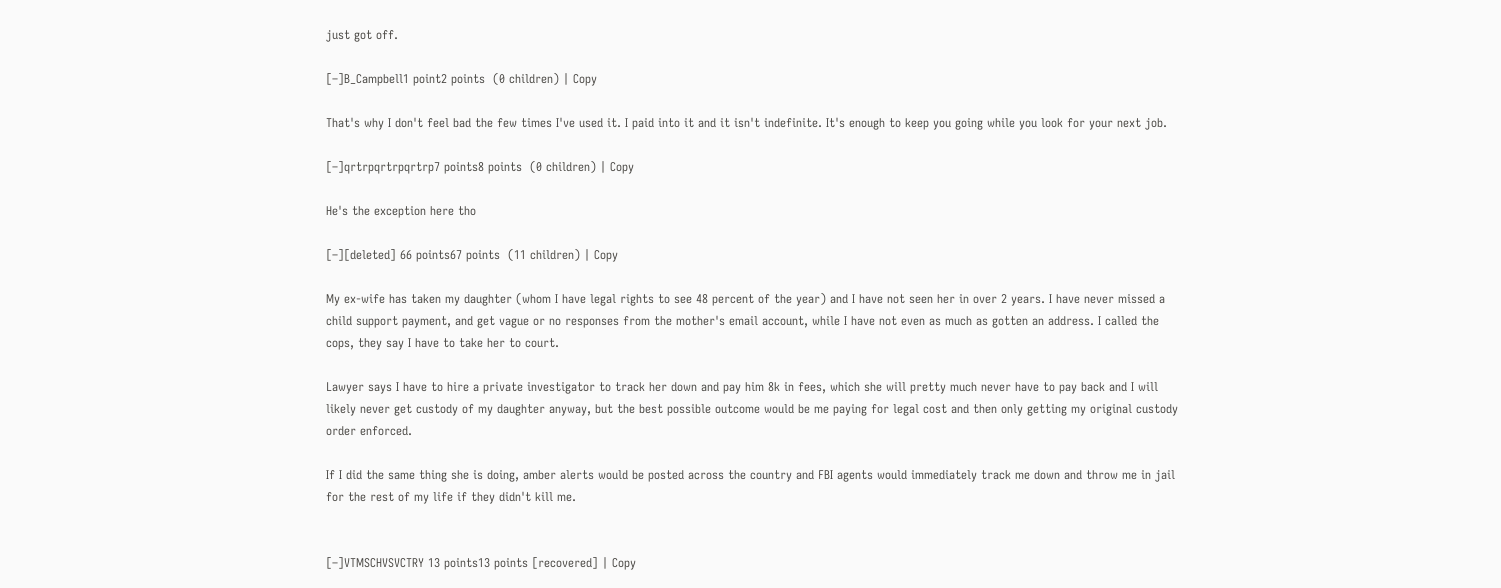just got off.

[–]B_Campbell1 point2 points  (0 children) | Copy

That's why I don't feel bad the few times I've used it. I paid into it and it isn't indefinite. It's enough to keep you going while you look for your next job.

[–]qrtrpqrtrpqrtrp7 points8 points  (0 children) | Copy

He's the exception here tho

[–][deleted] 66 points67 points  (11 children) | Copy

My ex-wife has taken my daughter (whom I have legal rights to see 48 percent of the year) and I have not seen her in over 2 years. I have never missed a child support payment, and get vague or no responses from the mother's email account, while I have not even as much as gotten an address. I called the cops, they say I have to take her to court.

Lawyer says I have to hire a private investigator to track her down and pay him 8k in fees, which she will pretty much never have to pay back and I will likely never get custody of my daughter anyway, but the best possible outcome would be me paying for legal cost and then only getting my original custody order enforced.

If I did the same thing she is doing, amber alerts would be posted across the country and FBI agents would immediately track me down and throw me in jail for the rest of my life if they didn't kill me.


[–]VTMSCHVSVCTRY 13 points13 points [recovered] | Copy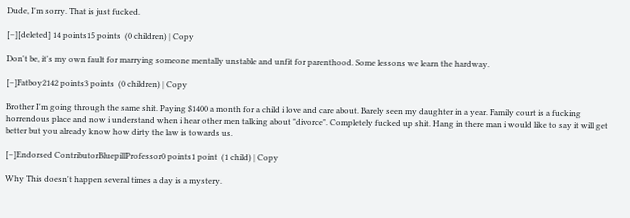Dude, I'm sorry. That is just fucked.

[–][deleted] 14 points15 points  (0 children) | Copy

Don't be, it's my own fault for marrying someone mentally unstable and unfit for parenthood. Some lessons we learn the hardway.

[–]Fatboy2142 points3 points  (0 children) | Copy

Brother I'm going through the same shit. Paying $1400 a month for a child i love and care about. Barely seen my daughter in a year. Family court is a fucking horrendous place and now i understand when i hear other men talking about "divorce". Completely fucked up shit. Hang in there man i would like to say it will get better but you already know how dirty the law is towards us.

[–]Endorsed ContributorBluepillProfessor0 points1 point  (1 child) | Copy

Why This doesn't happen several times a day is a mystery.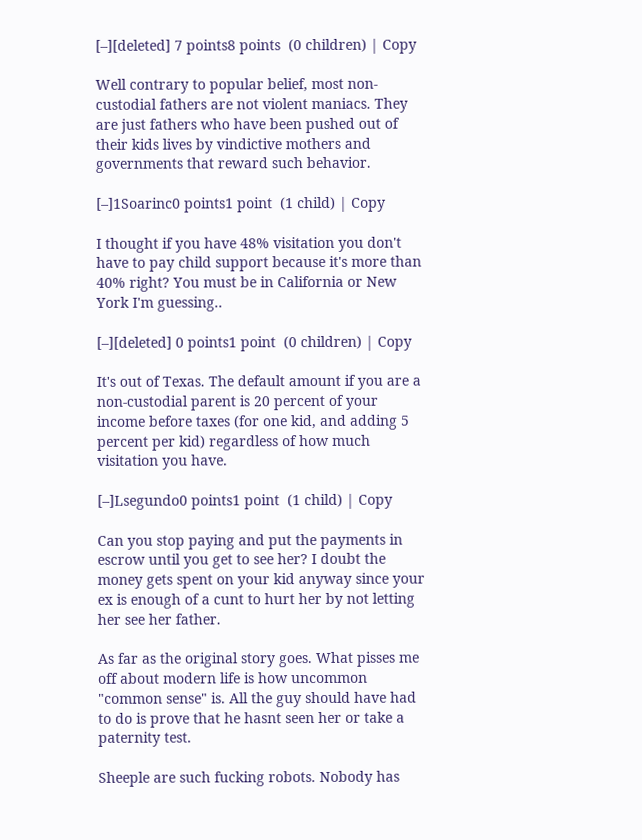[–][deleted] 7 points8 points  (0 children) | Copy

Well contrary to popular belief, most non-custodial fathers are not violent maniacs. They are just fathers who have been pushed out of their kids lives by vindictive mothers and governments that reward such behavior.

[–]1Soarinc0 points1 point  (1 child) | Copy

I thought if you have 48% visitation you don't have to pay child support because it's more than 40% right? You must be in California or New York I'm guessing..

[–][deleted] 0 points1 point  (0 children) | Copy

It's out of Texas. The default amount if you are a non-custodial parent is 20 percent of your income before taxes (for one kid, and adding 5 percent per kid) regardless of how much visitation you have.

[–]Lsegundo0 points1 point  (1 child) | Copy

Can you stop paying and put the payments in escrow until you get to see her? I doubt the money gets spent on your kid anyway since your ex is enough of a cunt to hurt her by not letting her see her father.

As far as the original story goes. What pisses me off about modern life is how uncommon "common sense" is. All the guy should have had to do is prove that he hasnt seen her or take a paternity test.

Sheeple are such fucking robots. Nobody has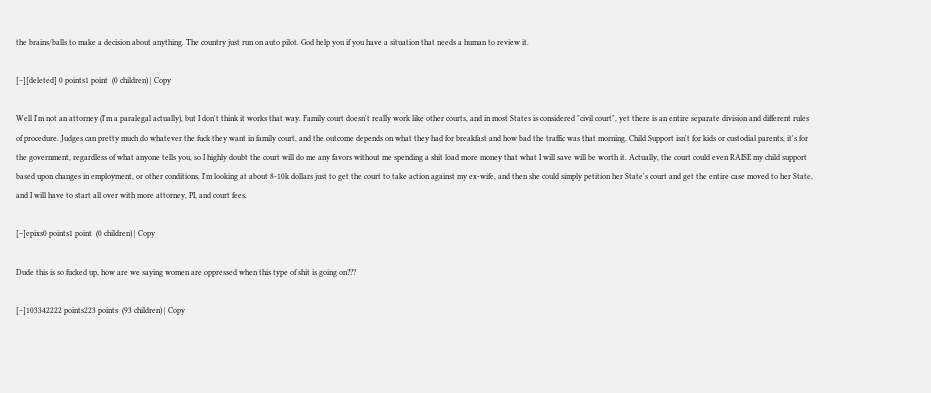the brains/balls to make a decision about anything. The country just run on auto pilot. God help you if you have a situation that needs a human to review it.

[–][deleted] 0 points1 point  (0 children) | Copy

Well I'm not an attorney (I'm a paralegal actually), but I don't think it works that way. Family court doesn't really work like other courts, and in most States is considered "civil court", yet there is an entire separate division and different rules of procedure. Judges can pretty much do whatever the fuck they want in family court, and the outcome depends on what they had for breakfast and how bad the traffic was that morning. Child Support isn't for kids or custodial parents, it's for the government, regardless of what anyone tells you, so I highly doubt the court will do me any favors without me spending a shit load more money that what I will save will be worth it. Actually, the court could even RAISE my child support based upon changes in employment, or other conditions. I'm looking at about 8-10k dollars just to get the court to take action against my ex-wife, and then she could simply petition her State's court and get the entire case moved to her State, and I will have to start all over with more attorney, PI, and court fees.

[–]epixs0 points1 point  (0 children) | Copy

Dude this is so fucked up, how are we saying women are oppressed when this type of shit is going on???

[–]103342222 points223 points  (93 children) | Copy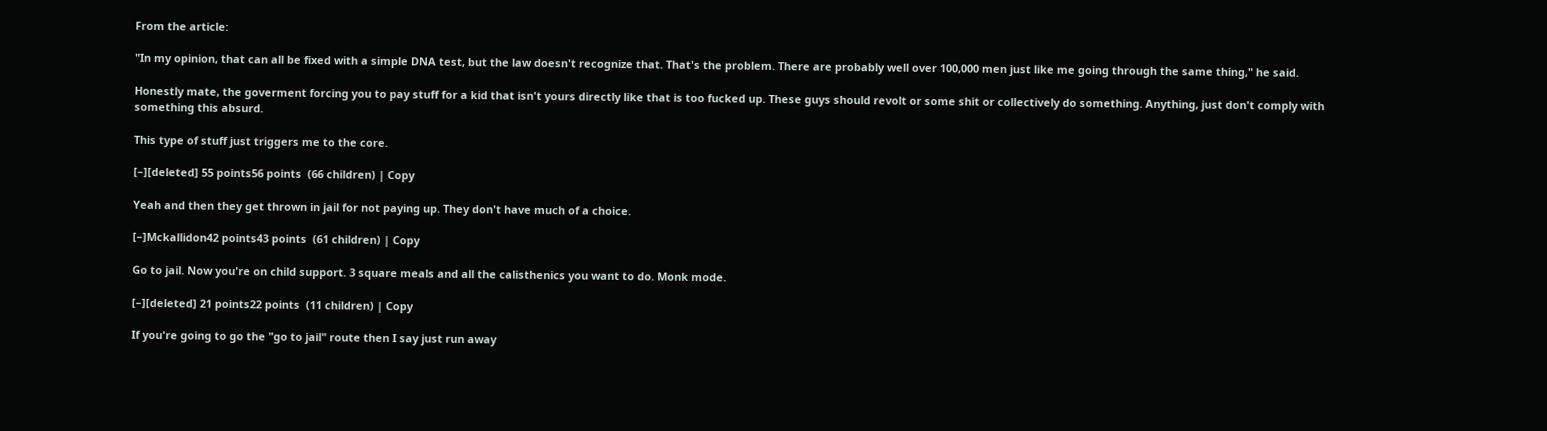From the article:

"In my opinion, that can all be fixed with a simple DNA test, but the law doesn't recognize that. That's the problem. There are probably well over 100,000 men just like me going through the same thing," he said.

Honestly mate, the goverment forcing you to pay stuff for a kid that isn't yours directly like that is too fucked up. These guys should revolt or some shit or collectively do something. Anything, just don't comply with something this absurd.

This type of stuff just triggers me to the core.

[–][deleted] 55 points56 points  (66 children) | Copy

Yeah and then they get thrown in jail for not paying up. They don't have much of a choice.

[–]Mckallidon42 points43 points  (61 children) | Copy

Go to jail. Now you're on child support. 3 square meals and all the calisthenics you want to do. Monk mode.

[–][deleted] 21 points22 points  (11 children) | Copy

If you're going to go the "go to jail" route then I say just run away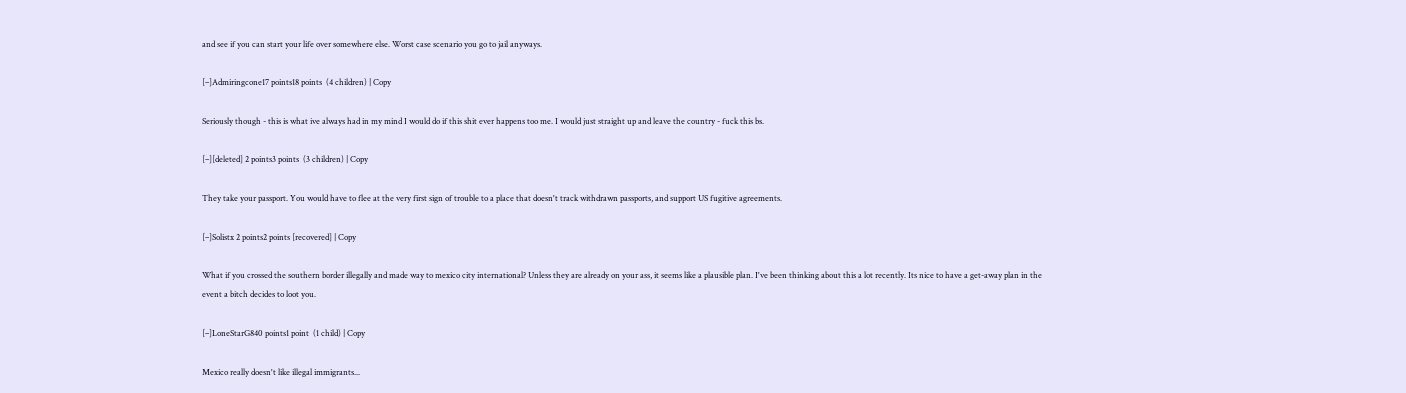and see if you can start your life over somewhere else. Worst case scenario you go to jail anyways.

[–]Admiringcone17 points18 points  (4 children) | Copy

Seriously though - this is what ive always had in my mind I would do if this shit ever happens too me. I would just straight up and leave the country - fuck this bs.

[–][deleted] 2 points3 points  (3 children) | Copy

They take your passport. You would have to flee at the very first sign of trouble to a place that doesn't track withdrawn passports, and support US fugitive agreements.

[–]Solistx 2 points2 points [recovered] | Copy

What if you crossed the southern border illegally and made way to mexico city international? Unless they are already on your ass, it seems like a plausible plan. I've been thinking about this a lot recently. Its nice to have a get-away plan in the event a bitch decides to loot you.

[–]LoneStarG840 points1 point  (1 child) | Copy

Mexico really doesn't like illegal immigrants...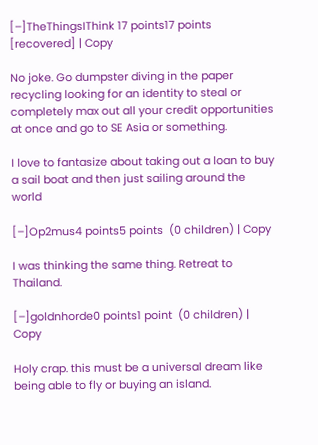[–]TheThingsIThink 17 points17 points [recovered] | Copy

No joke. Go dumpster diving in the paper recycling looking for an identity to steal or completely max out all your credit opportunities at once and go to SE Asia or something.

I love to fantasize about taking out a loan to buy a sail boat and then just sailing around the world

[–]Op2mus4 points5 points  (0 children) | Copy

I was thinking the same thing. Retreat to Thailand.

[–]goldnhorde0 points1 point  (0 children) | Copy

Holy crap. this must be a universal dream like being able to fly or buying an island.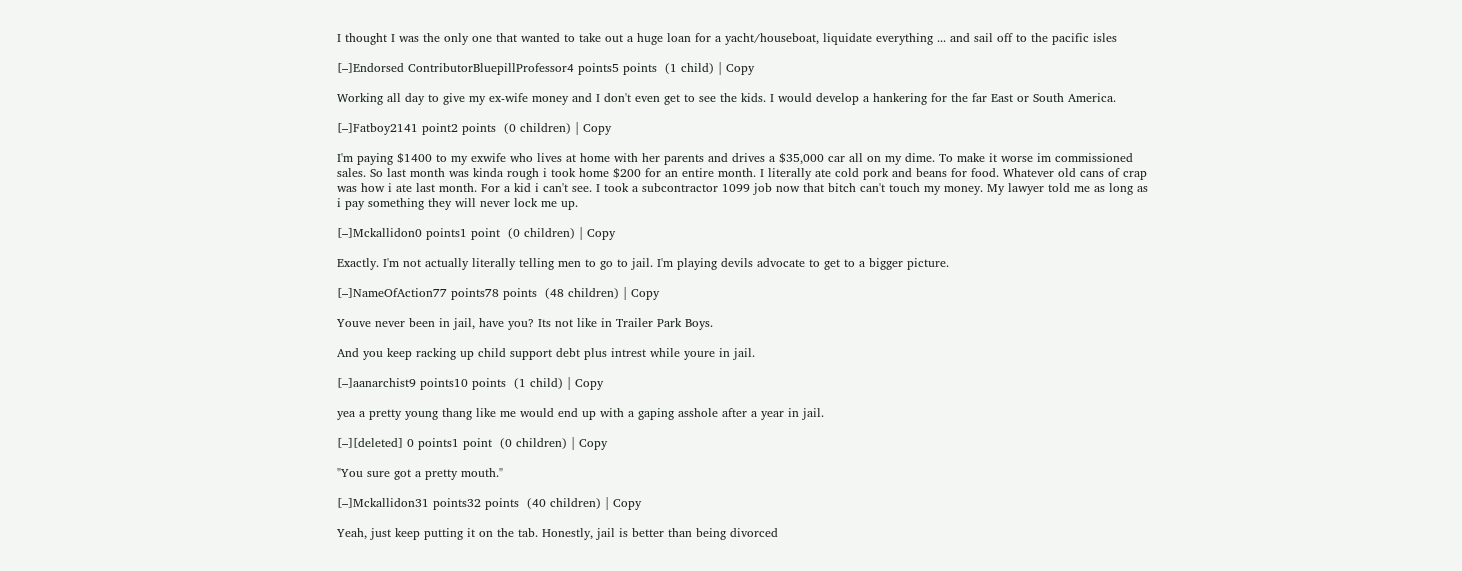I thought I was the only one that wanted to take out a huge loan for a yacht/houseboat, liquidate everything ... and sail off to the pacific isles

[–]Endorsed ContributorBluepillProfessor4 points5 points  (1 child) | Copy

Working all day to give my ex-wife money and I don't even get to see the kids. I would develop a hankering for the far East or South America.

[–]Fatboy2141 point2 points  (0 children) | Copy

I'm paying $1400 to my exwife who lives at home with her parents and drives a $35,000 car all on my dime. To make it worse im commissioned sales. So last month was kinda rough i took home $200 for an entire month. I literally ate cold pork and beans for food. Whatever old cans of crap was how i ate last month. For a kid i can't see. I took a subcontractor 1099 job now that bitch can't touch my money. My lawyer told me as long as i pay something they will never lock me up.

[–]Mckallidon0 points1 point  (0 children) | Copy

Exactly. I'm not actually literally telling men to go to jail. I'm playing devils advocate to get to a bigger picture.

[–]NameOfAction77 points78 points  (48 children) | Copy

Youve never been in jail, have you? Its not like in Trailer Park Boys.

And you keep racking up child support debt plus intrest while youre in jail.

[–]aanarchist9 points10 points  (1 child) | Copy

yea a pretty young thang like me would end up with a gaping asshole after a year in jail.

[–][deleted] 0 points1 point  (0 children) | Copy

"You sure got a pretty mouth."

[–]Mckallidon31 points32 points  (40 children) | Copy

Yeah, just keep putting it on the tab. Honestly, jail is better than being divorced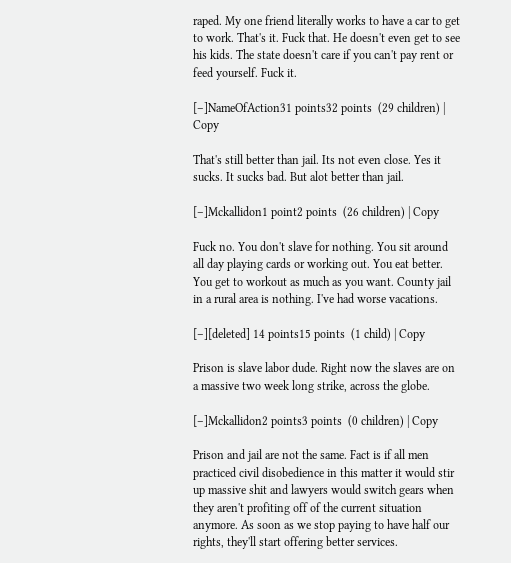raped. My one friend literally works to have a car to get to work. That's it. Fuck that. He doesn't even get to see his kids. The state doesn't care if you can't pay rent or feed yourself. Fuck it.

[–]NameOfAction31 points32 points  (29 children) | Copy

That's still better than jail. Its not even close. Yes it sucks. It sucks bad. But alot better than jail.

[–]Mckallidon1 point2 points  (26 children) | Copy

Fuck no. You don't slave for nothing. You sit around all day playing cards or working out. You eat better. You get to workout as much as you want. County jail in a rural area is nothing. I've had worse vacations.

[–][deleted] 14 points15 points  (1 child) | Copy

Prison is slave labor dude. Right now the slaves are on a massive two week long strike, across the globe.

[–]Mckallidon2 points3 points  (0 children) | Copy

Prison and jail are not the same. Fact is if all men practiced civil disobedience in this matter it would stir up massive shit and lawyers would switch gears when they aren't profiting off of the current situation anymore. As soon as we stop paying to have half our rights, they'll start offering better services.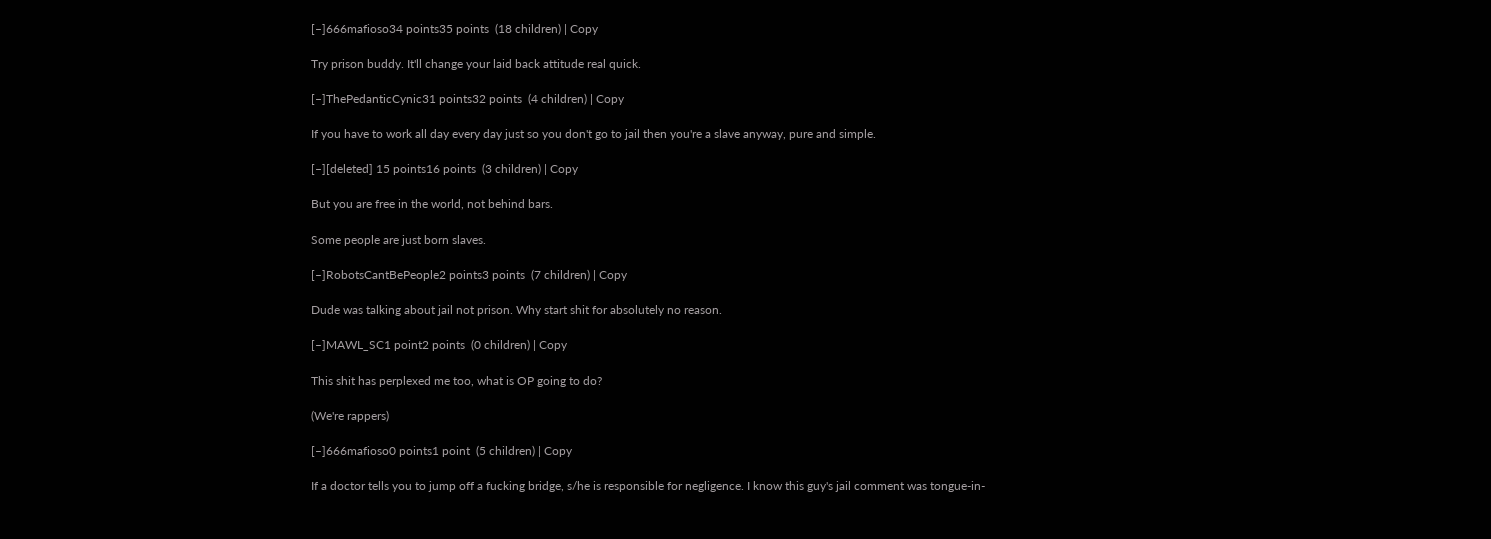[–]666mafioso34 points35 points  (18 children) | Copy

Try prison buddy. It'll change your laid back attitude real quick.

[–]ThePedanticCynic31 points32 points  (4 children) | Copy

If you have to work all day every day just so you don't go to jail then you're a slave anyway, pure and simple.

[–][deleted] 15 points16 points  (3 children) | Copy

But you are free in the world, not behind bars.

Some people are just born slaves.

[–]RobotsCantBePeople2 points3 points  (7 children) | Copy

Dude was talking about jail not prison. Why start shit for absolutely no reason.

[–]MAWL_SC1 point2 points  (0 children) | Copy

This shit has perplexed me too, what is OP going to do?

(We're rappers)

[–]666mafioso0 points1 point  (5 children) | Copy

If a doctor tells you to jump off a fucking bridge, s/he is responsible for negligence. I know this guy's jail comment was tongue-in-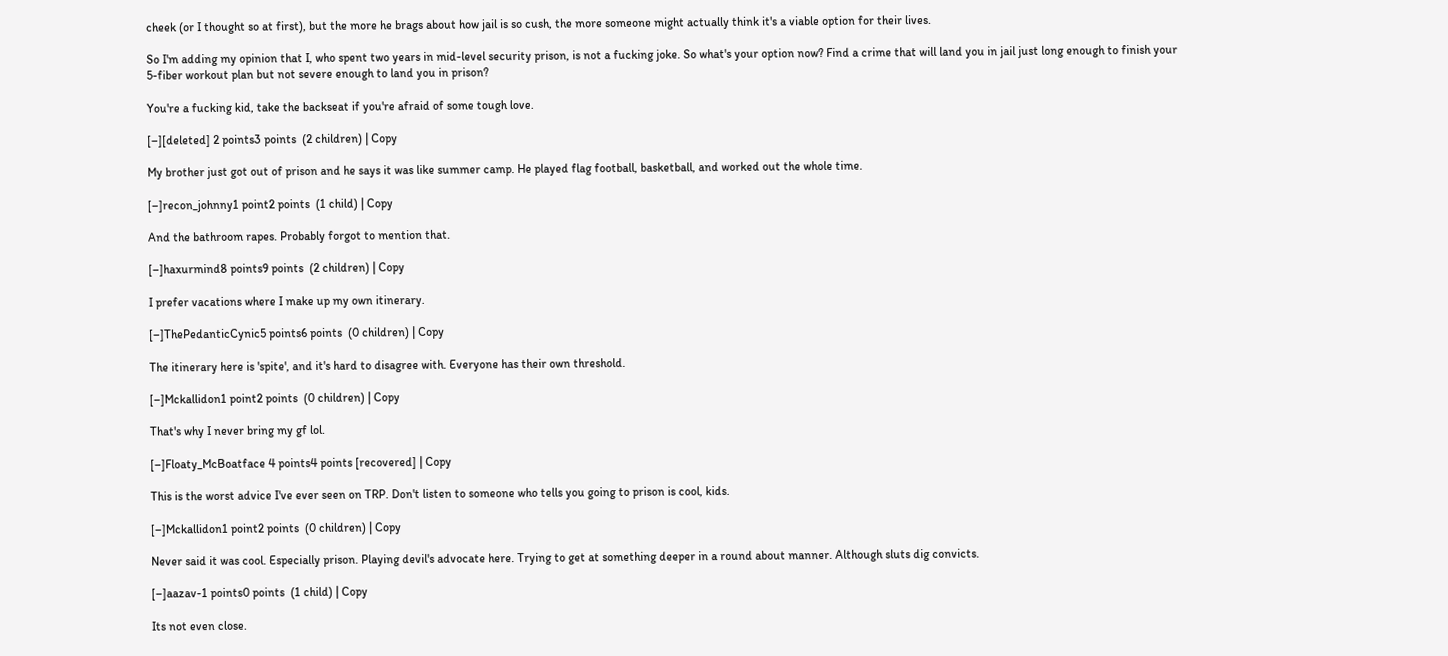cheek (or I thought so at first), but the more he brags about how jail is so cush, the more someone might actually think it's a viable option for their lives.

So I'm adding my opinion that I, who spent two years in mid-level security prison, is not a fucking joke. So what's your option now? Find a crime that will land you in jail just long enough to finish your 5-fiber workout plan but not severe enough to land you in prison?

You're a fucking kid, take the backseat if you're afraid of some tough love.

[–][deleted] 2 points3 points  (2 children) | Copy

My brother just got out of prison and he says it was like summer camp. He played flag football, basketball, and worked out the whole time.

[–]recon_johnny1 point2 points  (1 child) | Copy

And the bathroom rapes. Probably forgot to mention that.

[–]haxurmind8 points9 points  (2 children) | Copy

I prefer vacations where I make up my own itinerary.

[–]ThePedanticCynic5 points6 points  (0 children) | Copy

The itinerary here is 'spite', and it's hard to disagree with. Everyone has their own threshold.

[–]Mckallidon1 point2 points  (0 children) | Copy

That's why I never bring my gf lol.

[–]Floaty_McBoatface 4 points4 points [recovered] | Copy

This is the worst advice I've ever seen on TRP. Don't listen to someone who tells you going to prison is cool, kids.

[–]Mckallidon1 point2 points  (0 children) | Copy

Never said it was cool. Especially prison. Playing devil's advocate here. Trying to get at something deeper in a round about manner. Although sluts dig convicts.

[–]aazav-1 points0 points  (1 child) | Copy

Its not even close.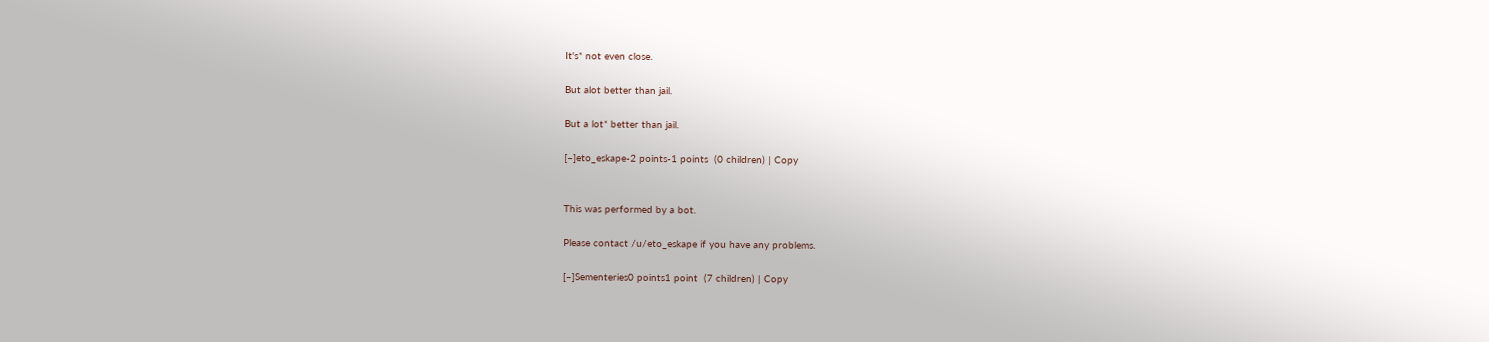It's* not even close.

But alot better than jail.

But a lot* better than jail.

[–]eto_eskape-2 points-1 points  (0 children) | Copy


This was performed by a bot.

Please contact /u/eto_eskape if you have any problems.

[–]Sementeries0 points1 point  (7 children) | Copy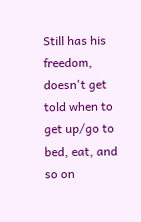Still has his freedom, doesn't get told when to get up/go to bed, eat, and so on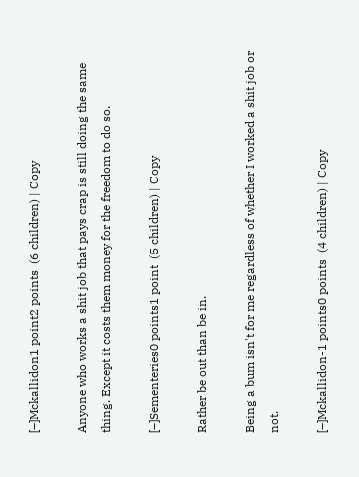[–]Mckallidon1 point2 points  (6 children) | Copy

Anyone who works a shit job that pays crap is still doing the same thing. Except it costs them money for the freedom to do so.

[–]Sementeries0 points1 point  (5 children) | Copy

Rather be out than be in.

Being a bum isn't for me regardless of whether I worked a shit job or not.

[–]Mckallidon-1 points0 points  (4 children) | Copy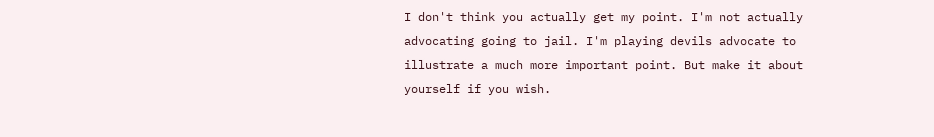I don't think you actually get my point. I'm not actually advocating going to jail. I'm playing devils advocate to illustrate a much more important point. But make it about yourself if you wish.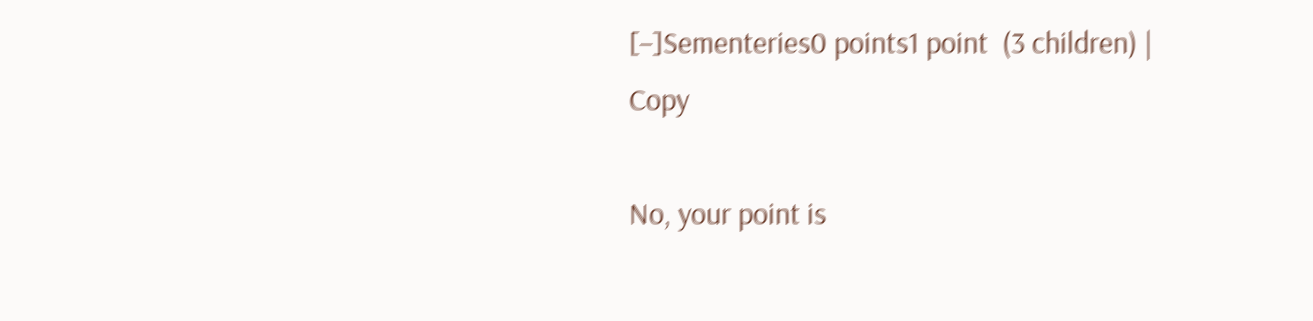[–]Sementeries0 points1 point  (3 children) | Copy

No, your point is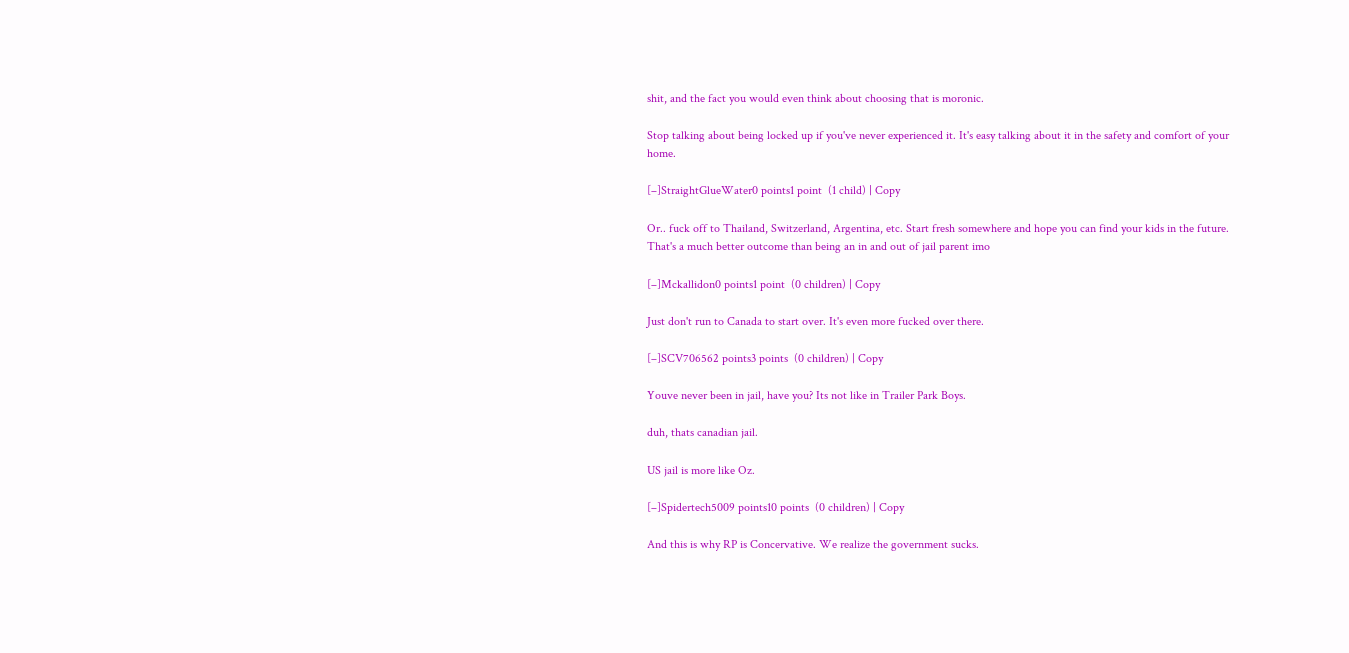shit, and the fact you would even think about choosing that is moronic.

Stop talking about being locked up if you've never experienced it. It's easy talking about it in the safety and comfort of your home.

[–]StraightGlueWater0 points1 point  (1 child) | Copy

Or.. fuck off to Thailand, Switzerland, Argentina, etc. Start fresh somewhere and hope you can find your kids in the future. That's a much better outcome than being an in and out of jail parent imo

[–]Mckallidon0 points1 point  (0 children) | Copy

Just don't run to Canada to start over. It's even more fucked over there.

[–]SCV706562 points3 points  (0 children) | Copy

Youve never been in jail, have you? Its not like in Trailer Park Boys.

duh, thats canadian jail.

US jail is more like Oz.

[–]Spidertech5009 points10 points  (0 children) | Copy

And this is why RP is Concervative. We realize the government sucks.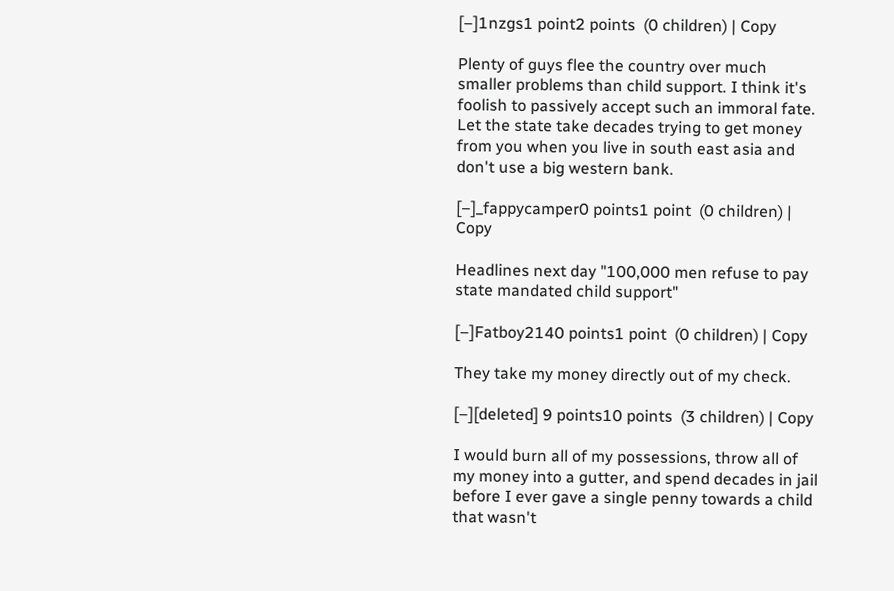[–]1nzgs1 point2 points  (0 children) | Copy

Plenty of guys flee the country over much smaller problems than child support. I think it's foolish to passively accept such an immoral fate. Let the state take decades trying to get money from you when you live in south east asia and don't use a big western bank.

[–]_fappycamper0 points1 point  (0 children) | Copy

Headlines next day "100,000 men refuse to pay state mandated child support"

[–]Fatboy2140 points1 point  (0 children) | Copy

They take my money directly out of my check.

[–][deleted] 9 points10 points  (3 children) | Copy

I would burn all of my possessions, throw all of my money into a gutter, and spend decades in jail before I ever gave a single penny towards a child that wasn't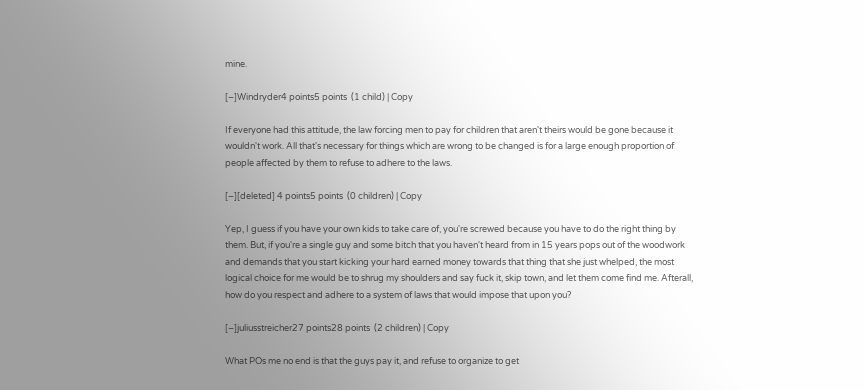mine.

[–]Windryder4 points5 points  (1 child) | Copy

If everyone had this attitude, the law forcing men to pay for children that aren't theirs would be gone because it wouldn't work. All that's necessary for things which are wrong to be changed is for a large enough proportion of people affected by them to refuse to adhere to the laws.

[–][deleted] 4 points5 points  (0 children) | Copy

Yep, I guess if you have your own kids to take care of, you're screwed because you have to do the right thing by them. But, if you're a single guy and some bitch that you haven't heard from in 15 years pops out of the woodwork and demands that you start kicking your hard earned money towards that thing that she just whelped, the most logical choice for me would be to shrug my shoulders and say fuck it, skip town, and let them come find me. Afterall, how do you respect and adhere to a system of laws that would impose that upon you?

[–]juliusstreicher27 points28 points  (2 children) | Copy

What POs me no end is that the guys pay it, and refuse to organize to get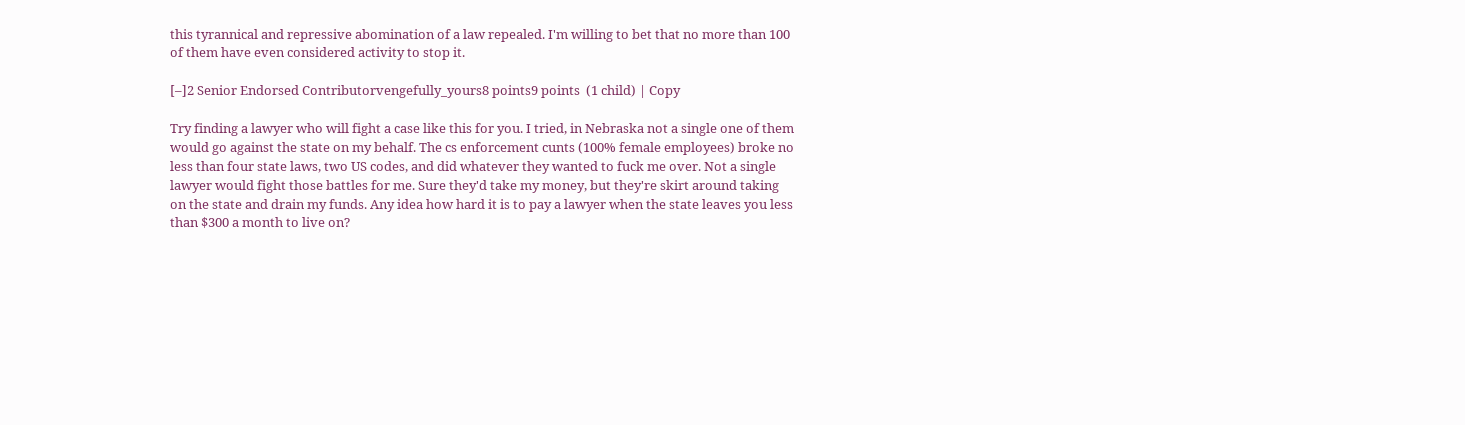this tyrannical and repressive abomination of a law repealed. I'm willing to bet that no more than 100 of them have even considered activity to stop it.

[–]2 Senior Endorsed Contributorvengefully_yours8 points9 points  (1 child) | Copy

Try finding a lawyer who will fight a case like this for you. I tried, in Nebraska not a single one of them would go against the state on my behalf. The cs enforcement cunts (100% female employees) broke no less than four state laws, two US codes, and did whatever they wanted to fuck me over. Not a single lawyer would fight those battles for me. Sure they'd take my money, but they're skirt around taking on the state and drain my funds. Any idea how hard it is to pay a lawyer when the state leaves you less than $300 a month to live on?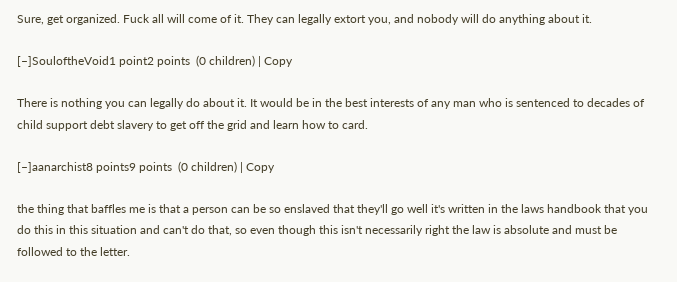Sure, get organized. Fuck all will come of it. They can legally extort you, and nobody will do anything about it.

[–]SouloftheVoid1 point2 points  (0 children) | Copy

There is nothing you can legally do about it. It would be in the best interests of any man who is sentenced to decades of child support debt slavery to get off the grid and learn how to card.

[–]aanarchist8 points9 points  (0 children) | Copy

the thing that baffles me is that a person can be so enslaved that they'll go well it's written in the laws handbook that you do this in this situation and can't do that, so even though this isn't necessarily right the law is absolute and must be followed to the letter.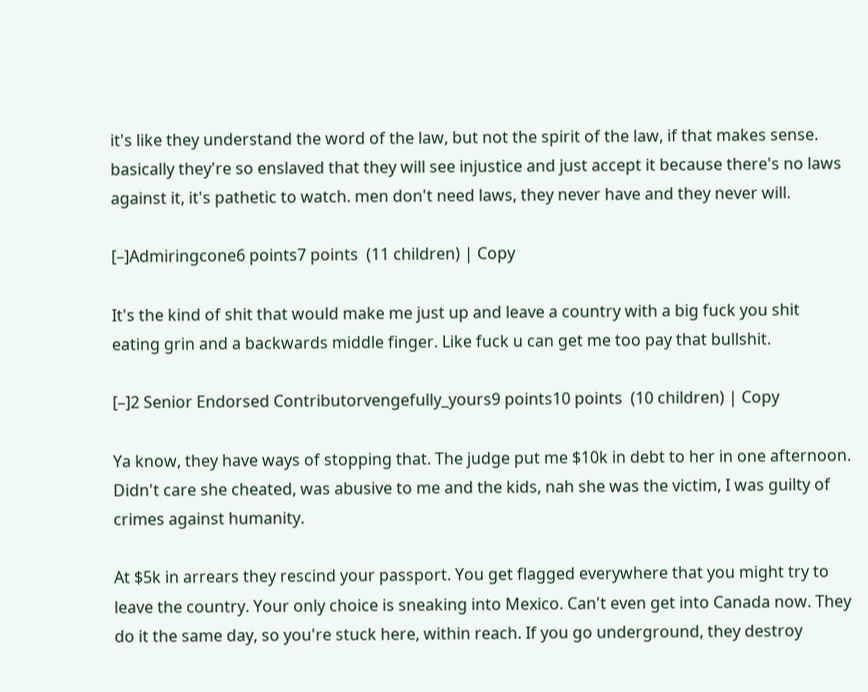it's like they understand the word of the law, but not the spirit of the law, if that makes sense. basically they're so enslaved that they will see injustice and just accept it because there's no laws against it, it's pathetic to watch. men don't need laws, they never have and they never will.

[–]Admiringcone6 points7 points  (11 children) | Copy

It's the kind of shit that would make me just up and leave a country with a big fuck you shit eating grin and a backwards middle finger. Like fuck u can get me too pay that bullshit.

[–]2 Senior Endorsed Contributorvengefully_yours9 points10 points  (10 children) | Copy

Ya know, they have ways of stopping that. The judge put me $10k in debt to her in one afternoon. Didn't care she cheated, was abusive to me and the kids, nah she was the victim, I was guilty of crimes against humanity.

At $5k in arrears they rescind your passport. You get flagged everywhere that you might try to leave the country. Your only choice is sneaking into Mexico. Can't even get into Canada now. They do it the same day, so you're stuck here, within reach. If you go underground, they destroy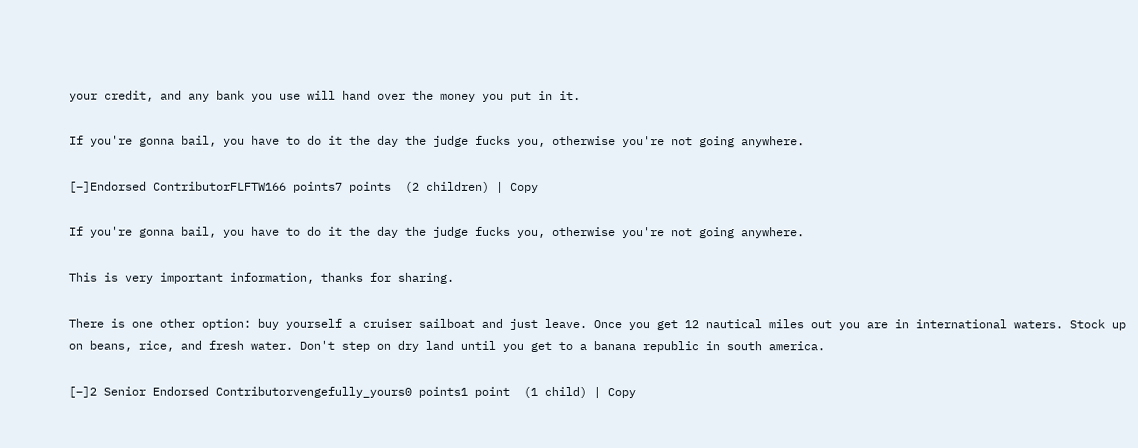your credit, and any bank you use will hand over the money you put in it.

If you're gonna bail, you have to do it the day the judge fucks you, otherwise you're not going anywhere.

[–]Endorsed ContributorFLFTW166 points7 points  (2 children) | Copy

If you're gonna bail, you have to do it the day the judge fucks you, otherwise you're not going anywhere.

This is very important information, thanks for sharing.

There is one other option: buy yourself a cruiser sailboat and just leave. Once you get 12 nautical miles out you are in international waters. Stock up on beans, rice, and fresh water. Don't step on dry land until you get to a banana republic in south america.

[–]2 Senior Endorsed Contributorvengefully_yours0 points1 point  (1 child) | Copy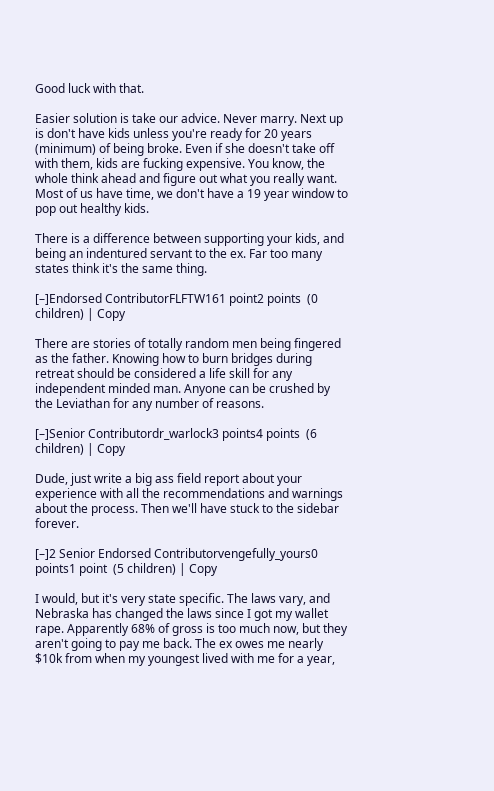Good luck with that.

Easier solution is take our advice. Never marry. Next up is don't have kids unless you're ready for 20 years (minimum) of being broke. Even if she doesn't take off with them, kids are fucking expensive. You know, the whole think ahead and figure out what you really want. Most of us have time, we don't have a 19 year window to pop out healthy kids.

There is a difference between supporting your kids, and being an indentured servant to the ex. Far too many states think it's the same thing.

[–]Endorsed ContributorFLFTW161 point2 points  (0 children) | Copy

There are stories of totally random men being fingered as the father. Knowing how to burn bridges during retreat should be considered a life skill for any independent minded man. Anyone can be crushed by the Leviathan for any number of reasons.

[–]Senior Contributordr_warlock3 points4 points  (6 children) | Copy

Dude, just write a big ass field report about your experience with all the recommendations and warnings about the process. Then we'll have stuck to the sidebar forever.

[–]2 Senior Endorsed Contributorvengefully_yours0 points1 point  (5 children) | Copy

I would, but it's very state specific. The laws vary, and Nebraska has changed the laws since I got my wallet rape. Apparently 68% of gross is too much now, but they aren't going to pay me back. The ex owes me nearly $10k from when my youngest lived with me for a year,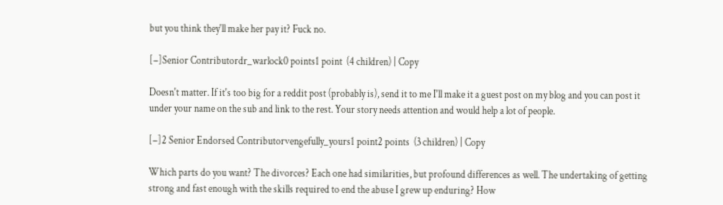but you think they'll make her pay it? Fuck no.

[–]Senior Contributordr_warlock0 points1 point  (4 children) | Copy

Doesn't matter. If it's too big for a reddit post (probably is), send it to me I'll make it a guest post on my blog and you can post it under your name on the sub and link to the rest. Your story needs attention and would help a lot of people.

[–]2 Senior Endorsed Contributorvengefully_yours1 point2 points  (3 children) | Copy

Which parts do you want? The divorces? Each one had similarities, but profound differences as well. The undertaking of getting strong and fast enough with the skills required to end the abuse I grew up enduring? How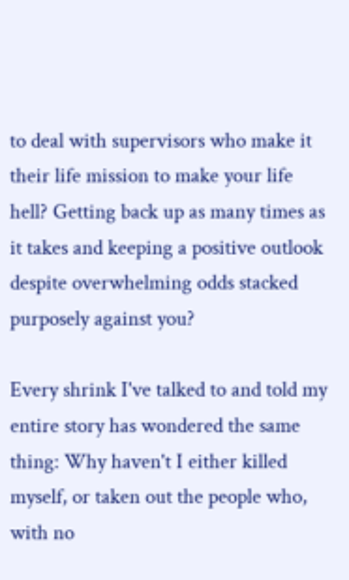to deal with supervisors who make it their life mission to make your life hell? Getting back up as many times as it takes and keeping a positive outlook despite overwhelming odds stacked purposely against you?

Every shrink I've talked to and told my entire story has wondered the same thing: Why haven't I either killed myself, or taken out the people who, with no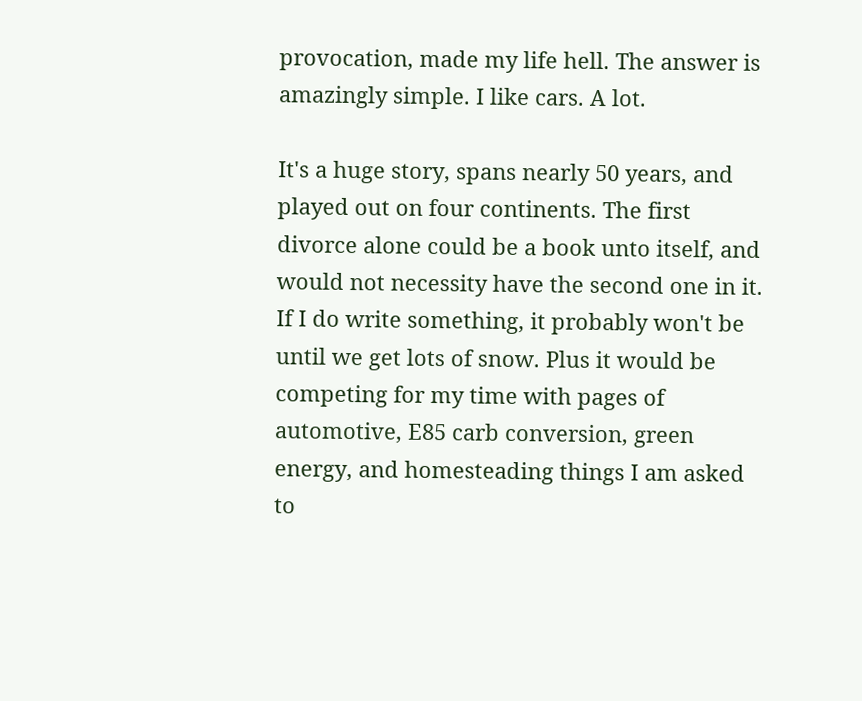provocation, made my life hell. The answer is amazingly simple. I like cars. A lot.

It's a huge story, spans nearly 50 years, and played out on four continents. The first divorce alone could be a book unto itself, and would not necessity have the second one in it. If I do write something, it probably won't be until we get lots of snow. Plus it would be competing for my time with pages of automotive, E85 carb conversion, green energy, and homesteading things I am asked to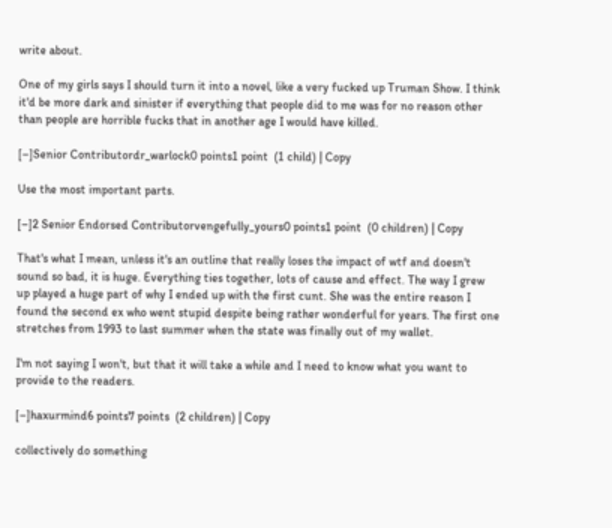write about.

One of my girls says I should turn it into a novel, like a very fucked up Truman Show. I think it'd be more dark and sinister if everything that people did to me was for no reason other than people are horrible fucks that in another age I would have killed.

[–]Senior Contributordr_warlock0 points1 point  (1 child) | Copy

Use the most important parts.

[–]2 Senior Endorsed Contributorvengefully_yours0 points1 point  (0 children) | Copy

That's what I mean, unless it's an outline that really loses the impact of wtf and doesn't sound so bad, it is huge. Everything ties together, lots of cause and effect. The way I grew up played a huge part of why I ended up with the first cunt. She was the entire reason I found the second ex who went stupid despite being rather wonderful for years. The first one stretches from 1993 to last summer when the state was finally out of my wallet.

I'm not saying I won't, but that it will take a while and I need to know what you want to provide to the readers.

[–]haxurmind6 points7 points  (2 children) | Copy

collectively do something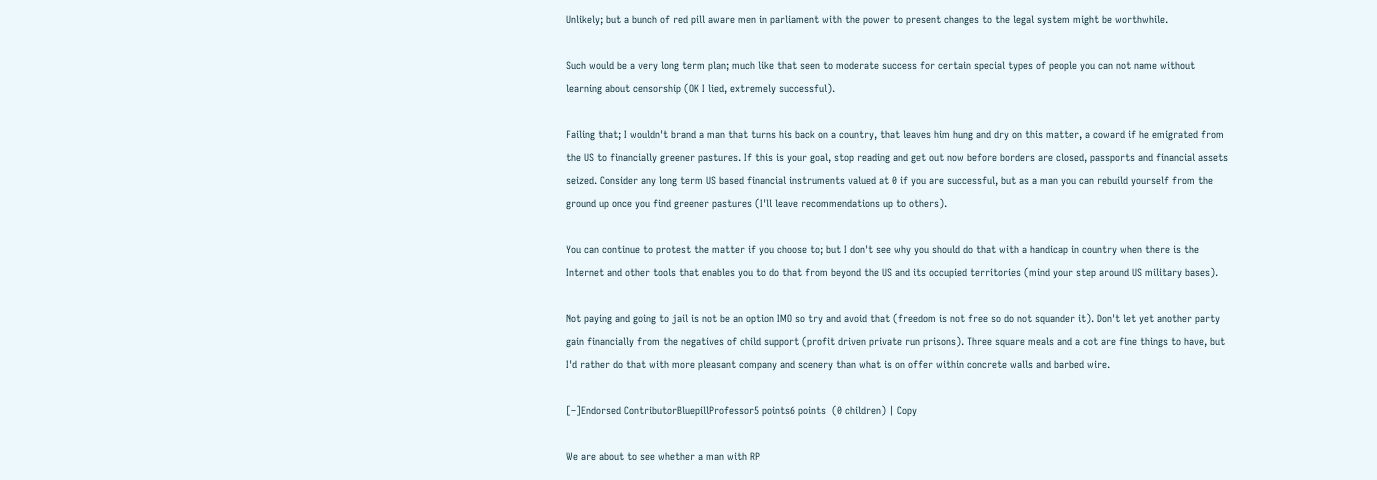Unlikely; but a bunch of red pill aware men in parliament with the power to present changes to the legal system might be worthwhile.

Such would be a very long term plan; much like that seen to moderate success for certain special types of people you can not name without learning about censorship (OK I lied, extremely successful).

Failing that; I wouldn't brand a man that turns his back on a country, that leaves him hung and dry on this matter, a coward if he emigrated from the US to financially greener pastures. If this is your goal, stop reading and get out now before borders are closed, passports and financial assets seized. Consider any long term US based financial instruments valued at 0 if you are successful, but as a man you can rebuild yourself from the ground up once you find greener pastures (I'll leave recommendations up to others).

You can continue to protest the matter if you choose to; but I don't see why you should do that with a handicap in country when there is the Internet and other tools that enables you to do that from beyond the US and its occupied territories (mind your step around US military bases).

Not paying and going to jail is not be an option IMO so try and avoid that (freedom is not free so do not squander it). Don't let yet another party gain financially from the negatives of child support (profit driven private run prisons). Three square meals and a cot are fine things to have, but I'd rather do that with more pleasant company and scenery than what is on offer within concrete walls and barbed wire.

[–]Endorsed ContributorBluepillProfessor5 points6 points  (0 children) | Copy

We are about to see whether a man with RP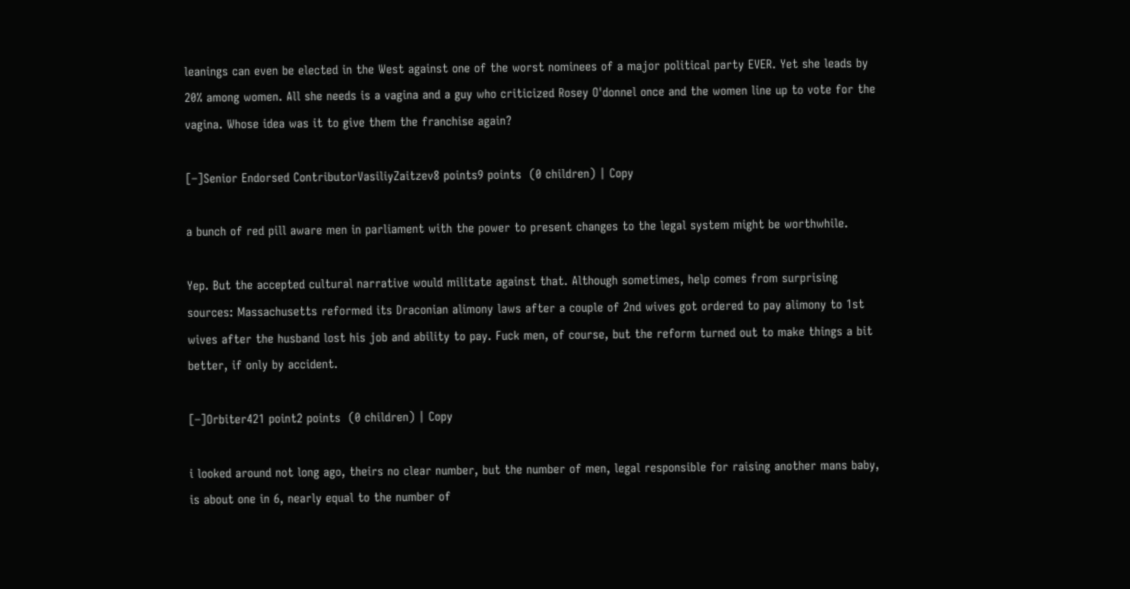leanings can even be elected in the West against one of the worst nominees of a major political party EVER. Yet she leads by 20% among women. All she needs is a vagina and a guy who criticized Rosey O'donnel once and the women line up to vote for the vagina. Whose idea was it to give them the franchise again?

[–]Senior Endorsed ContributorVasiliyZaitzev8 points9 points  (0 children) | Copy

a bunch of red pill aware men in parliament with the power to present changes to the legal system might be worthwhile.

Yep. But the accepted cultural narrative would militate against that. Although sometimes, help comes from surprising sources: Massachusetts reformed its Draconian alimony laws after a couple of 2nd wives got ordered to pay alimony to 1st wives after the husband lost his job and ability to pay. Fuck men, of course, but the reform turned out to make things a bit better, if only by accident.

[–]Orbiter421 point2 points  (0 children) | Copy

i looked around not long ago, theirs no clear number, but the number of men, legal responsible for raising another mans baby, is about one in 6, nearly equal to the number of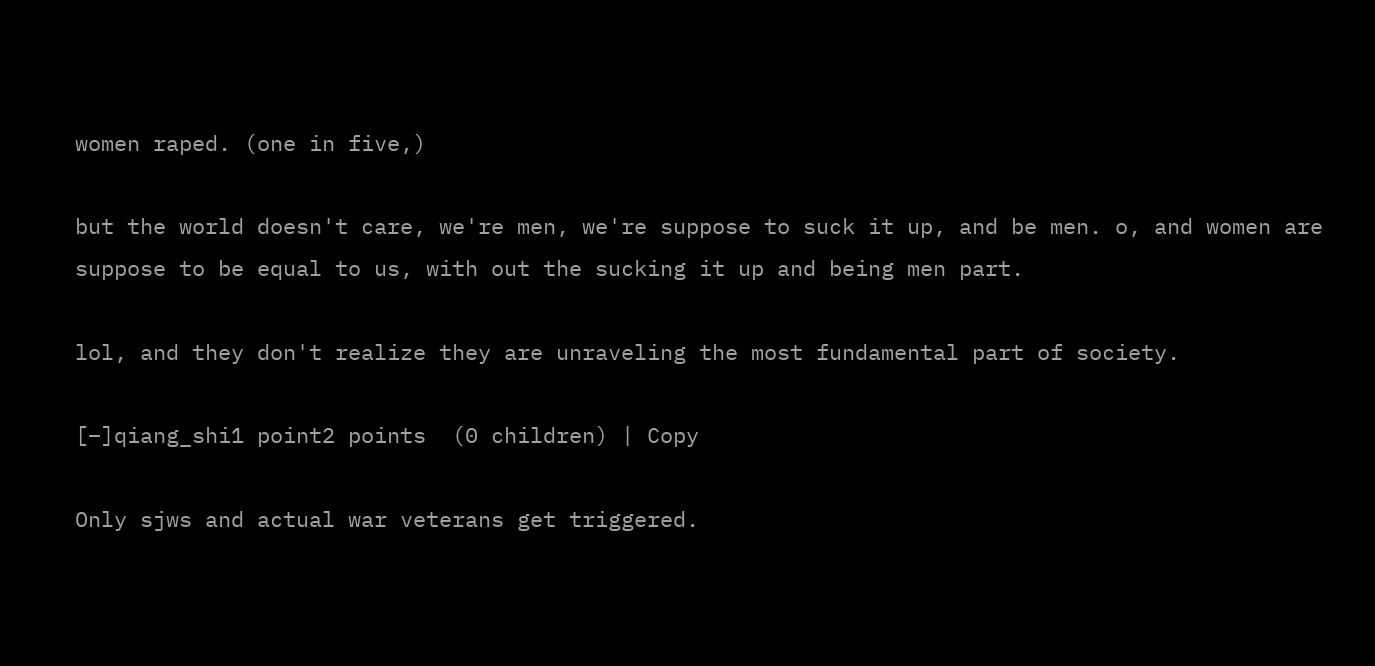women raped. (one in five,)

but the world doesn't care, we're men, we're suppose to suck it up, and be men. o, and women are suppose to be equal to us, with out the sucking it up and being men part.

lol, and they don't realize they are unraveling the most fundamental part of society.

[–]qiang_shi1 point2 points  (0 children) | Copy

Only sjws and actual war veterans get triggered.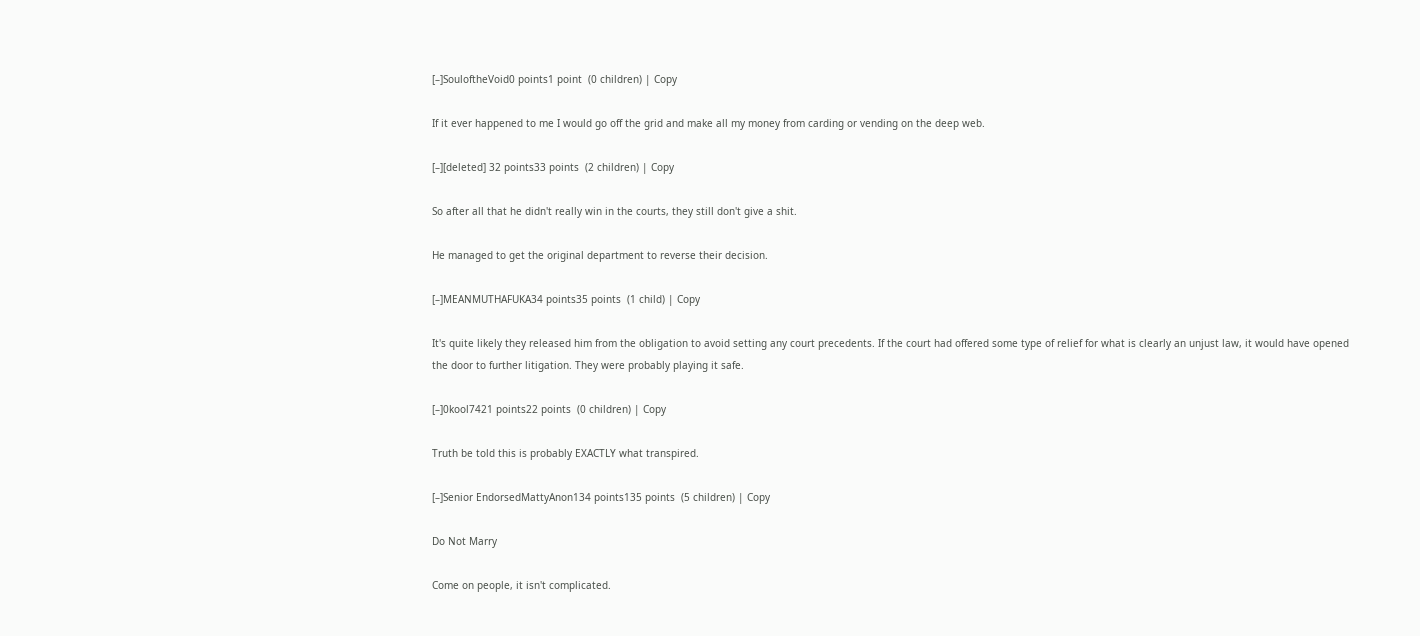[–]SouloftheVoid0 points1 point  (0 children) | Copy

If it ever happened to me I would go off the grid and make all my money from carding or vending on the deep web.

[–][deleted] 32 points33 points  (2 children) | Copy

So after all that he didn't really win in the courts, they still don't give a shit.

He managed to get the original department to reverse their decision.

[–]MEANMUTHAFUKA34 points35 points  (1 child) | Copy

It's quite likely they released him from the obligation to avoid setting any court precedents. If the court had offered some type of relief for what is clearly an unjust law, it would have opened the door to further litigation. They were probably playing it safe.

[–]0kool7421 points22 points  (0 children) | Copy

Truth be told this is probably EXACTLY what transpired.

[–]Senior EndorsedMattyAnon134 points135 points  (5 children) | Copy

Do Not Marry

Come on people, it isn't complicated.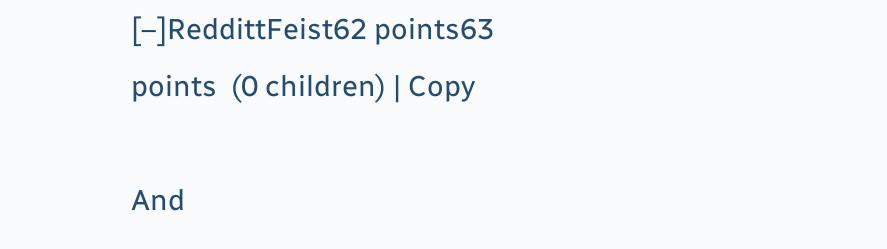[–]ReddittFeist62 points63 points  (0 children) | Copy

And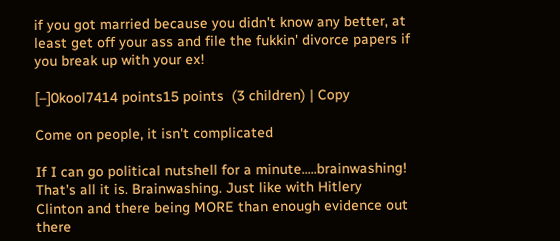if you got married because you didn't know any better, at least get off your ass and file the fukkin' divorce papers if you break up with your ex!

[–]0kool7414 points15 points  (3 children) | Copy

Come on people, it isn't complicated

If I can go political nutshell for a minute.....brainwashing! That's all it is. Brainwashing. Just like with Hitlery Clinton and there being MORE than enough evidence out there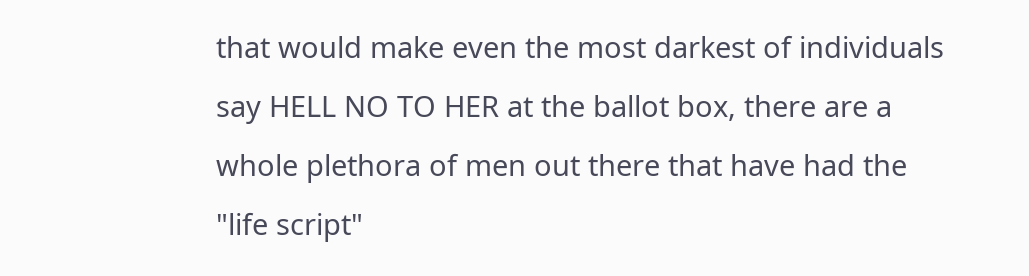that would make even the most darkest of individuals say HELL NO TO HER at the ballot box, there are a whole plethora of men out there that have had the "life script"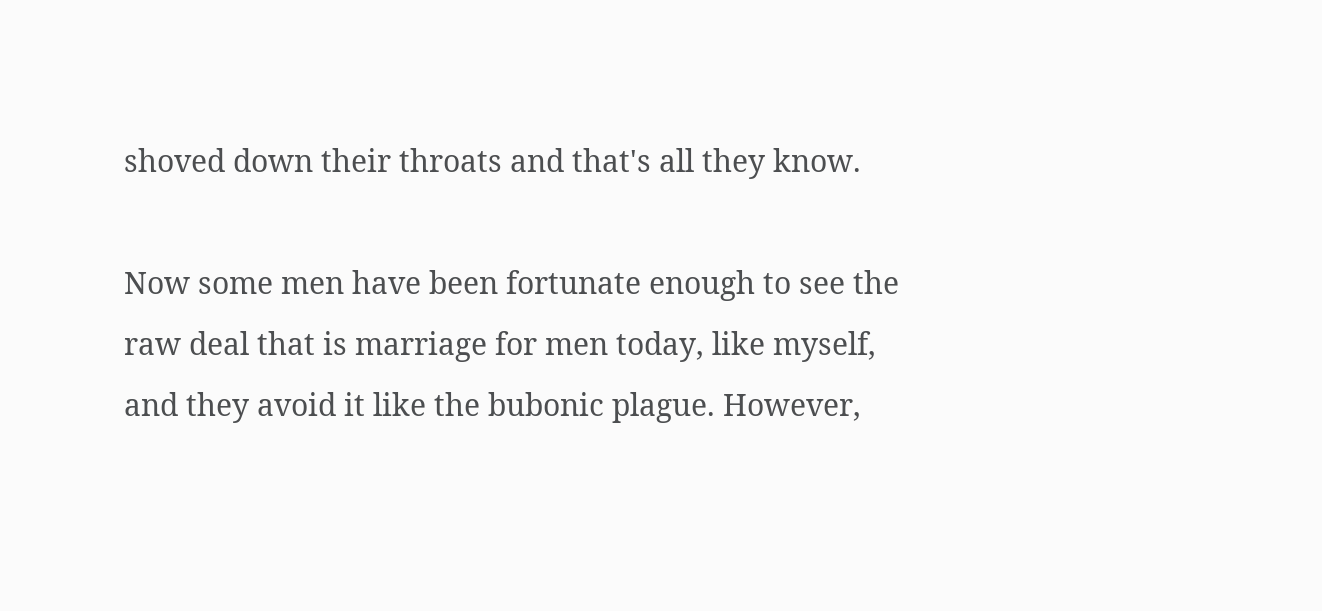shoved down their throats and that's all they know.

Now some men have been fortunate enough to see the raw deal that is marriage for men today, like myself, and they avoid it like the bubonic plague. However,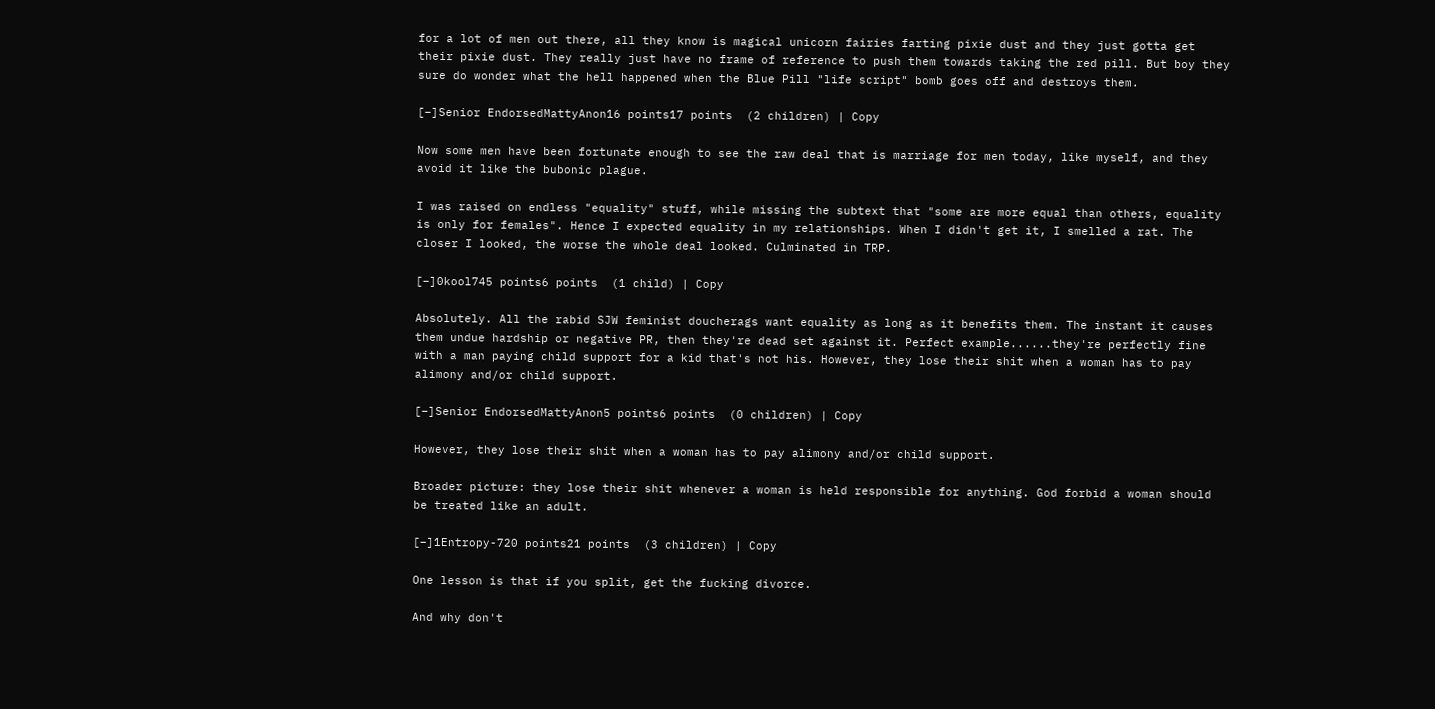for a lot of men out there, all they know is magical unicorn fairies farting pixie dust and they just gotta get their pixie dust. They really just have no frame of reference to push them towards taking the red pill. But boy they sure do wonder what the hell happened when the Blue Pill "life script" bomb goes off and destroys them.

[–]Senior EndorsedMattyAnon16 points17 points  (2 children) | Copy

Now some men have been fortunate enough to see the raw deal that is marriage for men today, like myself, and they avoid it like the bubonic plague.

I was raised on endless "equality" stuff, while missing the subtext that "some are more equal than others, equality is only for females". Hence I expected equality in my relationships. When I didn't get it, I smelled a rat. The closer I looked, the worse the whole deal looked. Culminated in TRP.

[–]0kool745 points6 points  (1 child) | Copy

Absolutely. All the rabid SJW feminist doucherags want equality as long as it benefits them. The instant it causes them undue hardship or negative PR, then they're dead set against it. Perfect example......they're perfectly fine with a man paying child support for a kid that's not his. However, they lose their shit when a woman has to pay alimony and/or child support.

[–]Senior EndorsedMattyAnon5 points6 points  (0 children) | Copy

However, they lose their shit when a woman has to pay alimony and/or child support.

Broader picture: they lose their shit whenever a woman is held responsible for anything. God forbid a woman should be treated like an adult.

[–]1Entropy-720 points21 points  (3 children) | Copy

One lesson is that if you split, get the fucking divorce.

And why don't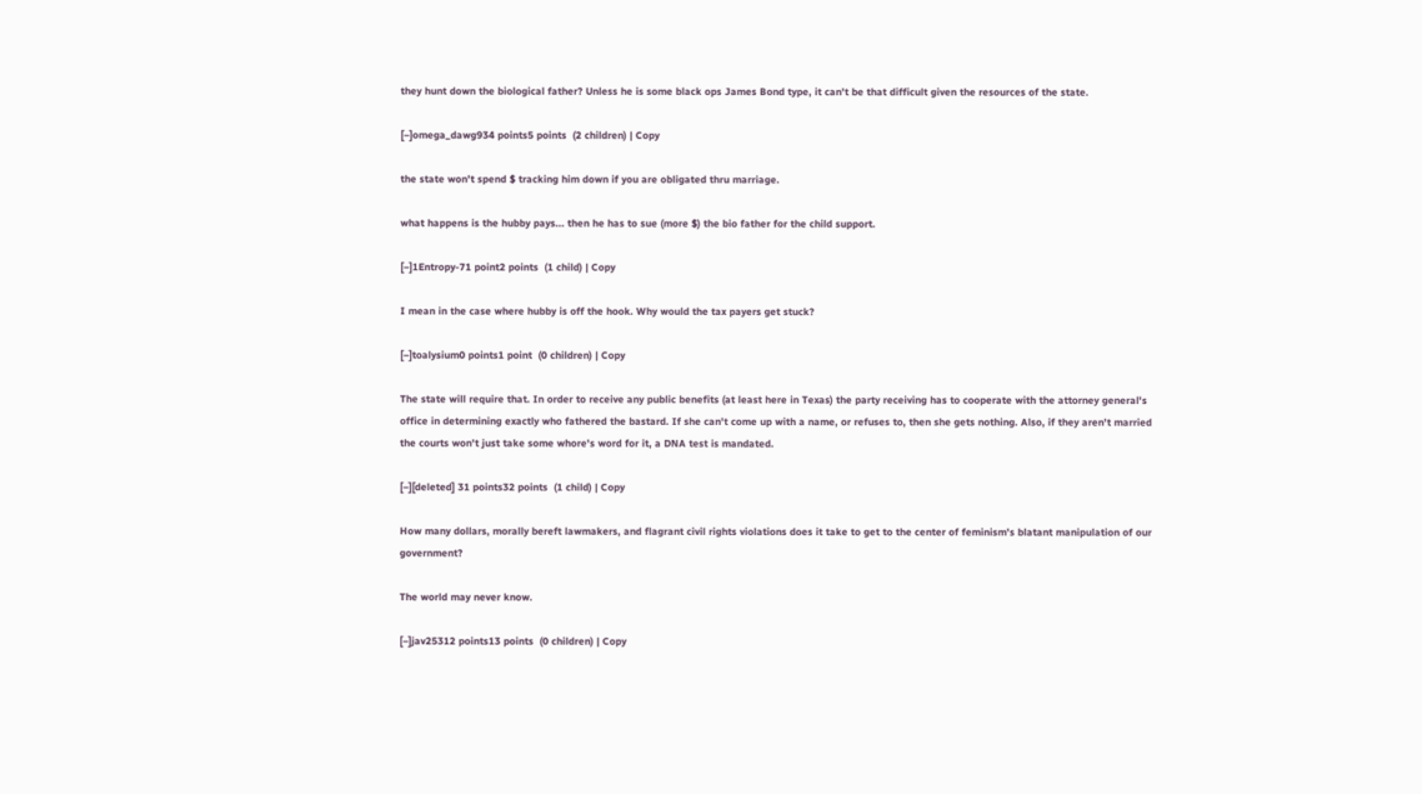they hunt down the biological father? Unless he is some black ops James Bond type, it can't be that difficult given the resources of the state.

[–]omega_dawg934 points5 points  (2 children) | Copy

the state won't spend $ tracking him down if you are obligated thru marriage.

what happens is the hubby pays... then he has to sue (more $) the bio father for the child support.

[–]1Entropy-71 point2 points  (1 child) | Copy

I mean in the case where hubby is off the hook. Why would the tax payers get stuck?

[–]toalysium0 points1 point  (0 children) | Copy

The state will require that. In order to receive any public benefits (at least here in Texas) the party receiving has to cooperate with the attorney general's office in determining exactly who fathered the bastard. If she can't come up with a name, or refuses to, then she gets nothing. Also, if they aren't married the courts won't just take some whore's word for it, a DNA test is mandated.

[–][deleted] 31 points32 points  (1 child) | Copy

How many dollars, morally bereft lawmakers, and flagrant civil rights violations does it take to get to the center of feminism's blatant manipulation of our government?

The world may never know.

[–]jav25312 points13 points  (0 children) | Copy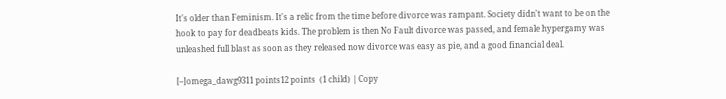It's older than Feminism. It's a relic from the time before divorce was rampant. Society didn't want to be on the hook to pay for deadbeats kids. The problem is then No Fault divorce was passed, and female hypergamy was unleashed full blast as soon as they released now divorce was easy as pie, and a good financial deal.

[–]omega_dawg9311 points12 points  (1 child) | Copy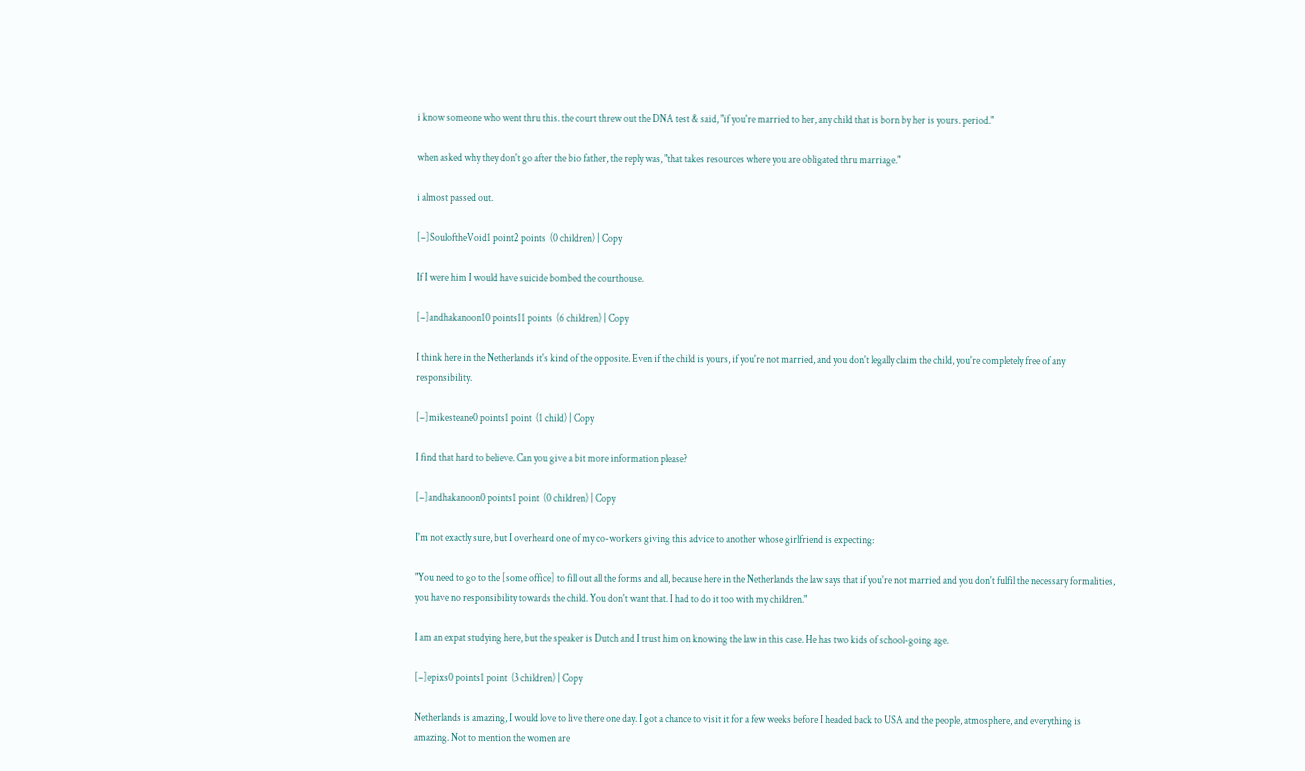i know someone who went thru this. the court threw out the DNA test & said, "if you're married to her, any child that is born by her is yours. period."

when asked why they don't go after the bio father, the reply was, "that takes resources where you are obligated thru marriage."

i almost passed out.

[–]SouloftheVoid1 point2 points  (0 children) | Copy

If I were him I would have suicide bombed the courthouse.

[–]andhakanoon10 points11 points  (6 children) | Copy

I think here in the Netherlands it's kind of the opposite. Even if the child is yours, if you're not married, and you don't legally claim the child, you're completely free of any responsibility.

[–]mikesteane0 points1 point  (1 child) | Copy

I find that hard to believe. Can you give a bit more information please?

[–]andhakanoon0 points1 point  (0 children) | Copy

I'm not exactly sure, but I overheard one of my co-workers giving this advice to another whose girlfriend is expecting:

"You need to go to the [some office] to fill out all the forms and all, because here in the Netherlands the law says that if you're not married and you don't fulfil the necessary formalities, you have no responsibility towards the child. You don't want that. I had to do it too with my children."

I am an expat studying here, but the speaker is Dutch and I trust him on knowing the law in this case. He has two kids of school-going age.

[–]epixs0 points1 point  (3 children) | Copy

Netherlands is amazing, I would love to live there one day. I got a chance to visit it for a few weeks before I headed back to USA and the people, atmosphere, and everything is amazing. Not to mention the women are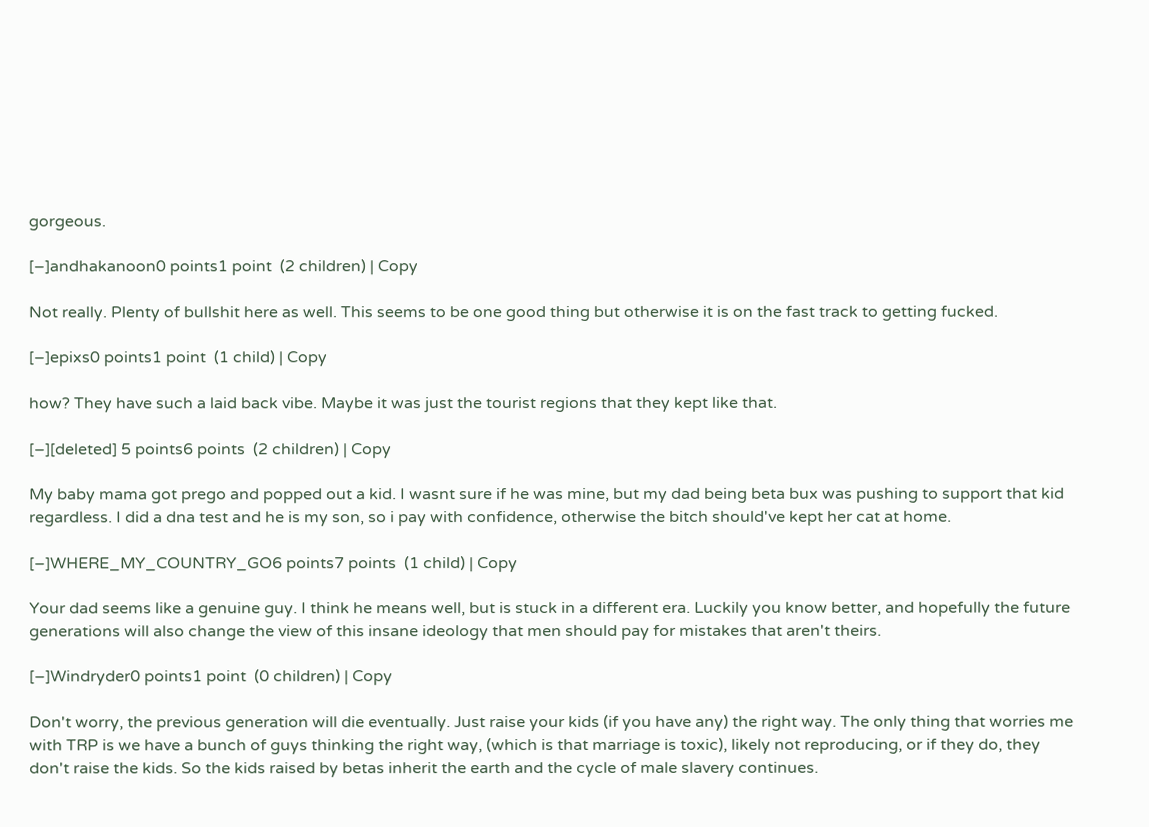gorgeous.

[–]andhakanoon0 points1 point  (2 children) | Copy

Not really. Plenty of bullshit here as well. This seems to be one good thing but otherwise it is on the fast track to getting fucked.

[–]epixs0 points1 point  (1 child) | Copy

how? They have such a laid back vibe. Maybe it was just the tourist regions that they kept like that.

[–][deleted] 5 points6 points  (2 children) | Copy

My baby mama got prego and popped out a kid. I wasnt sure if he was mine, but my dad being beta bux was pushing to support that kid regardless. I did a dna test and he is my son, so i pay with confidence, otherwise the bitch should've kept her cat at home.

[–]WHERE_MY_COUNTRY_GO6 points7 points  (1 child) | Copy

Your dad seems like a genuine guy. I think he means well, but is stuck in a different era. Luckily you know better, and hopefully the future generations will also change the view of this insane ideology that men should pay for mistakes that aren't theirs.

[–]Windryder0 points1 point  (0 children) | Copy

Don't worry, the previous generation will die eventually. Just raise your kids (if you have any) the right way. The only thing that worries me with TRP is we have a bunch of guys thinking the right way, (which is that marriage is toxic), likely not reproducing, or if they do, they don't raise the kids. So the kids raised by betas inherit the earth and the cycle of male slavery continues.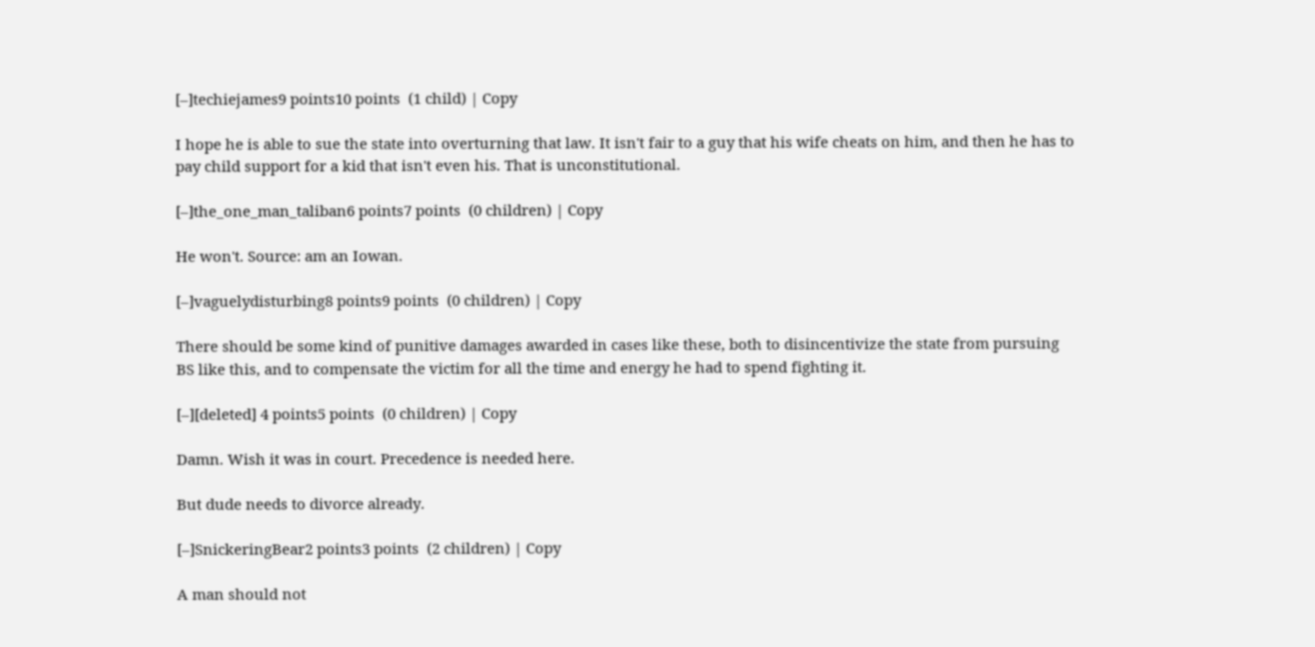[–]techiejames9 points10 points  (1 child) | Copy

I hope he is able to sue the state into overturning that law. It isn't fair to a guy that his wife cheats on him, and then he has to pay child support for a kid that isn't even his. That is unconstitutional.

[–]the_one_man_taliban6 points7 points  (0 children) | Copy

He won't. Source: am an Iowan.

[–]vaguelydisturbing8 points9 points  (0 children) | Copy

There should be some kind of punitive damages awarded in cases like these, both to disincentivize the state from pursuing BS like this, and to compensate the victim for all the time and energy he had to spend fighting it.

[–][deleted] 4 points5 points  (0 children) | Copy

Damn. Wish it was in court. Precedence is needed here.

But dude needs to divorce already.

[–]SnickeringBear2 points3 points  (2 children) | Copy

A man should not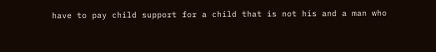have to pay child support for a child that is not his and a man who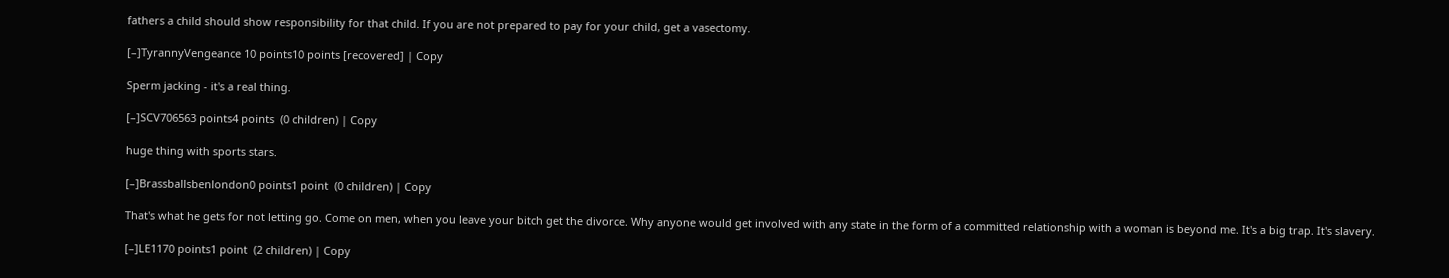fathers a child should show responsibility for that child. If you are not prepared to pay for your child, get a vasectomy.

[–]TyrannyVengeance 10 points10 points [recovered] | Copy

Sperm jacking - it's a real thing.

[–]SCV706563 points4 points  (0 children) | Copy

huge thing with sports stars.

[–]Brassballsbenlondon0 points1 point  (0 children) | Copy

That's what he gets for not letting go. Come on men, when you leave your bitch get the divorce. Why anyone would get involved with any state in the form of a committed relationship with a woman is beyond me. It's a big trap. It's slavery.

[–]LE1170 points1 point  (2 children) | Copy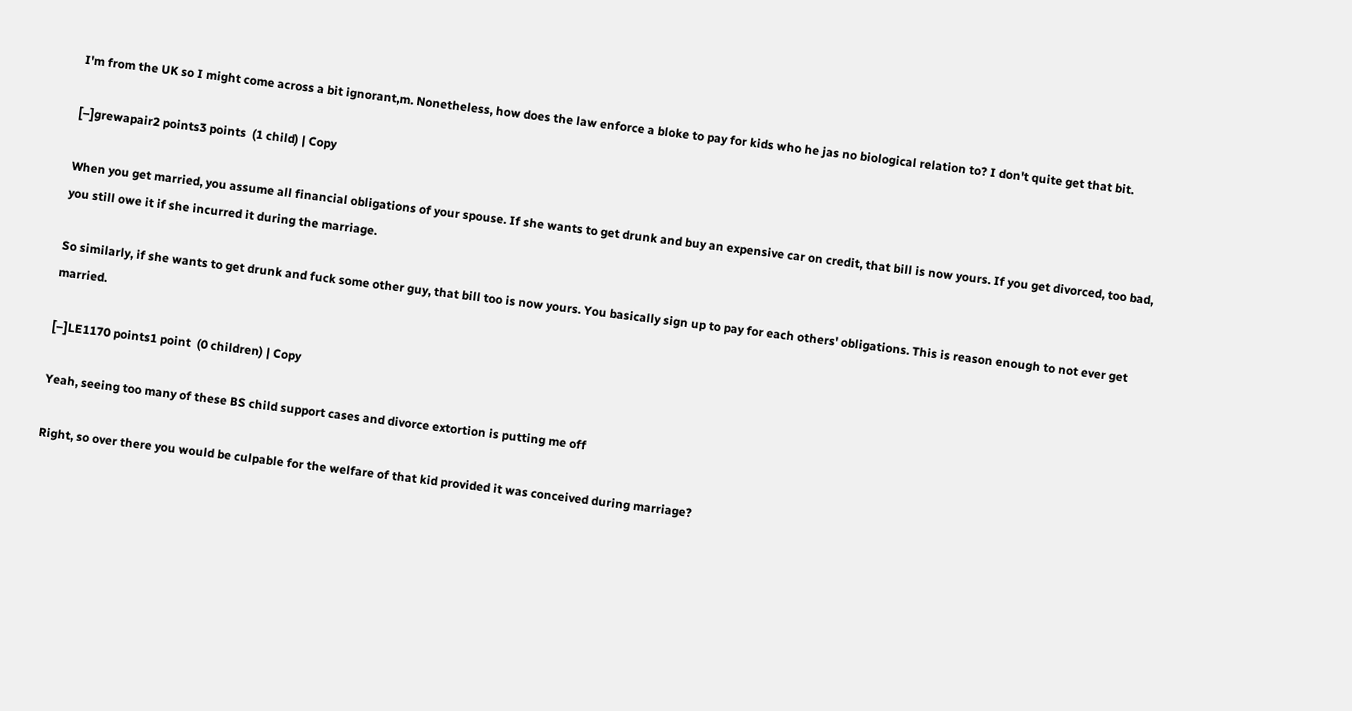I'm from the UK so I might come across a bit ignorant,m. Nonetheless, how does the law enforce a bloke to pay for kids who he jas no biological relation to? I don't quite get that bit.

[–]grewapair2 points3 points  (1 child) | Copy

When you get married, you assume all financial obligations of your spouse. If she wants to get drunk and buy an expensive car on credit, that bill is now yours. If you get divorced, too bad, you still owe it if she incurred it during the marriage.

So similarly, if she wants to get drunk and fuck some other guy, that bill too is now yours. You basically sign up to pay for each others' obligations. This is reason enough to not ever get married.

[–]LE1170 points1 point  (0 children) | Copy

Yeah, seeing too many of these BS child support cases and divorce extortion is putting me off

Right, so over there you would be culpable for the welfare of that kid provided it was conceived during marriage?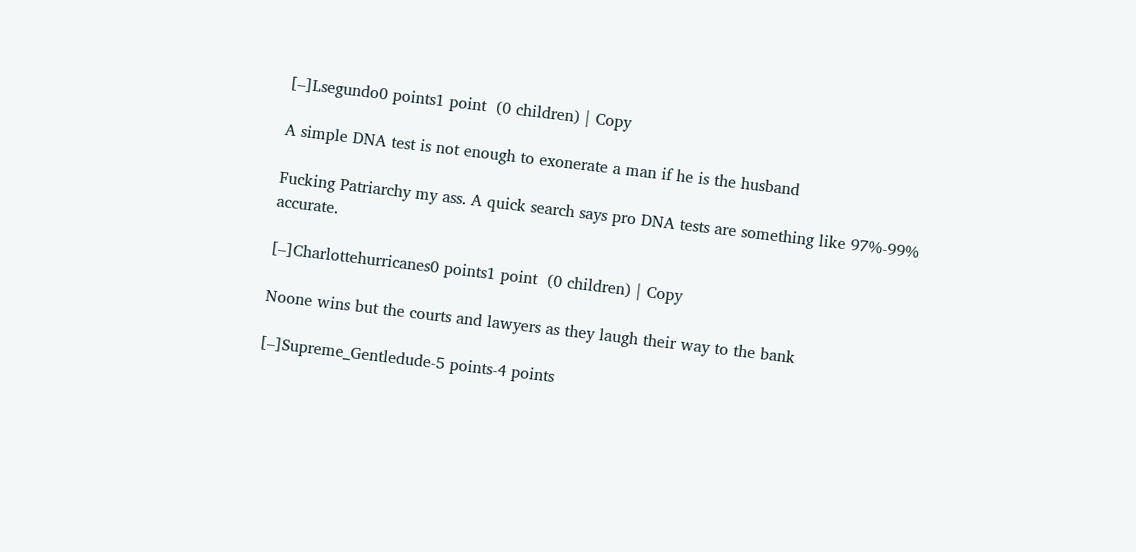[–]Lsegundo0 points1 point  (0 children) | Copy

A simple DNA test is not enough to exonerate a man if he is the husband

Fucking Patriarchy my ass. A quick search says pro DNA tests are something like 97%-99% accurate.

[–]Charlottehurricanes0 points1 point  (0 children) | Copy

Noone wins but the courts and lawyers as they laugh their way to the bank

[–]Supreme_Gentledude-5 points-4 points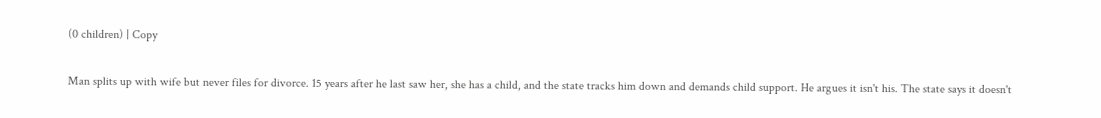(0 children) | Copy

Man splits up with wife but never files for divorce. 15 years after he last saw her, she has a child, and the state tracks him down and demands child support. He argues it isn't his. The state says it doesn't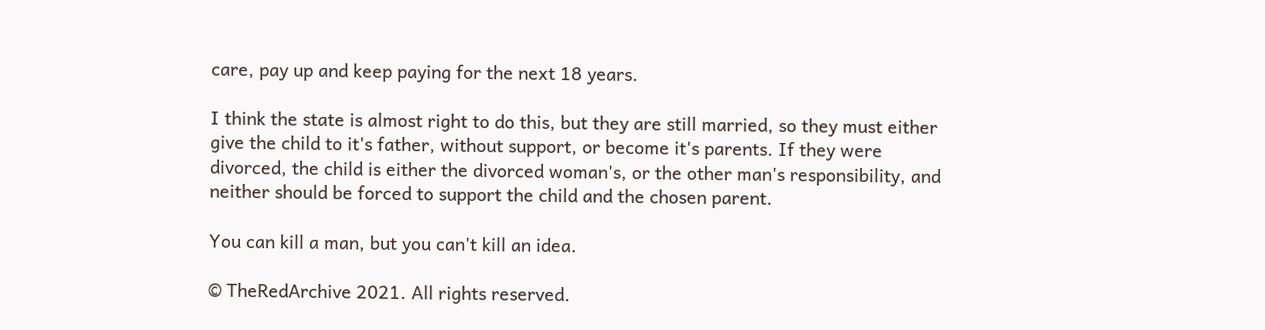care, pay up and keep paying for the next 18 years.

I think the state is almost right to do this, but they are still married, so they must either give the child to it's father, without support, or become it's parents. If they were divorced, the child is either the divorced woman's, or the other man's responsibility, and neither should be forced to support the child and the chosen parent.

You can kill a man, but you can't kill an idea.

© TheRedArchive 2021. All rights reserved.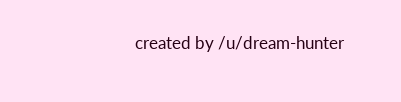created by /u/dream-hunter